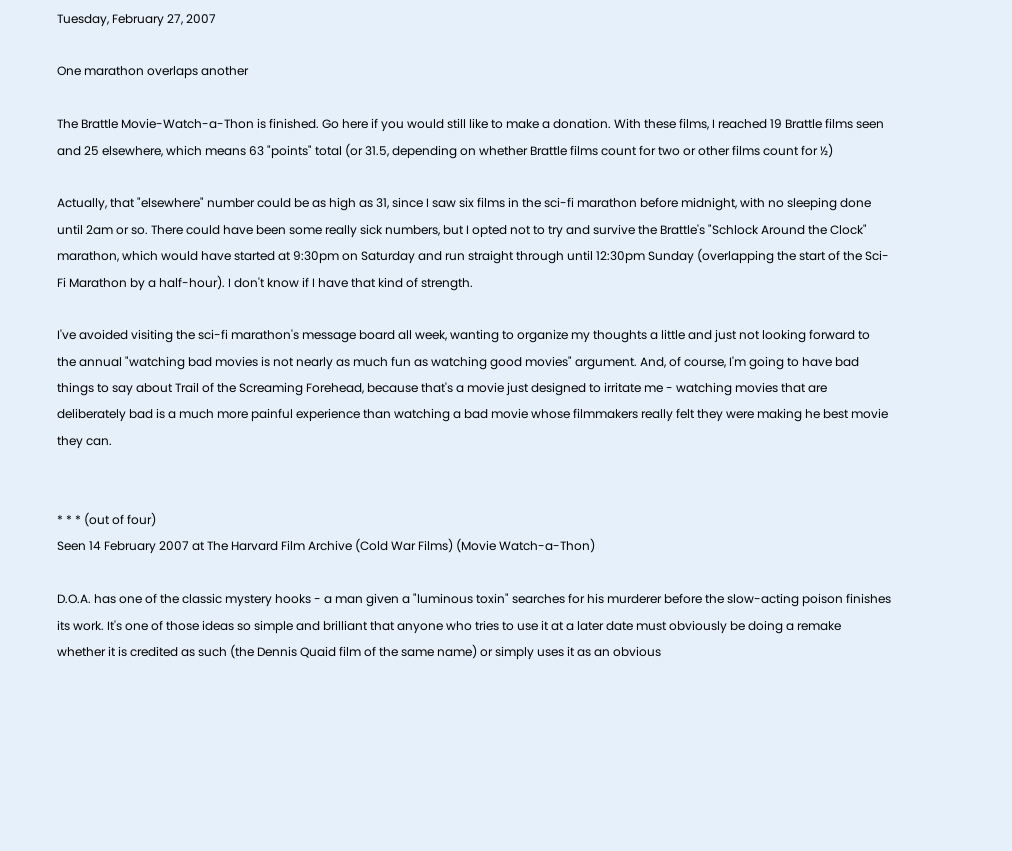Tuesday, February 27, 2007

One marathon overlaps another

The Brattle Movie-Watch-a-Thon is finished. Go here if you would still like to make a donation. With these films, I reached 19 Brattle films seen and 25 elsewhere, which means 63 "points" total (or 31.5, depending on whether Brattle films count for two or other films count for ½)

Actually, that "elsewhere" number could be as high as 31, since I saw six films in the sci-fi marathon before midnight, with no sleeping done until 2am or so. There could have been some really sick numbers, but I opted not to try and survive the Brattle's "Schlock Around the Clock" marathon, which would have started at 9:30pm on Saturday and run straight through until 12:30pm Sunday (overlapping the start of the Sci-Fi Marathon by a half-hour). I don't know if I have that kind of strength.

I've avoided visiting the sci-fi marathon's message board all week, wanting to organize my thoughts a little and just not looking forward to the annual "watching bad movies is not nearly as much fun as watching good movies" argument. And, of course, I'm going to have bad things to say about Trail of the Screaming Forehead, because that's a movie just designed to irritate me - watching movies that are deliberately bad is a much more painful experience than watching a bad movie whose filmmakers really felt they were making he best movie they can.


* * * (out of four)
Seen 14 February 2007 at The Harvard Film Archive (Cold War Films) (Movie Watch-a-Thon)

D.O.A. has one of the classic mystery hooks - a man given a "luminous toxin" searches for his murderer before the slow-acting poison finishes its work. It's one of those ideas so simple and brilliant that anyone who tries to use it at a later date must obviously be doing a remake whether it is credited as such (the Dennis Quaid film of the same name) or simply uses it as an obvious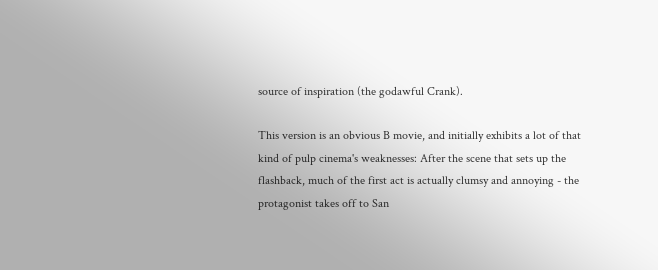source of inspiration (the godawful Crank).

This version is an obvious B movie, and initially exhibits a lot of that kind of pulp cinema's weaknesses: After the scene that sets up the flashback, much of the first act is actually clumsy and annoying - the protagonist takes off to San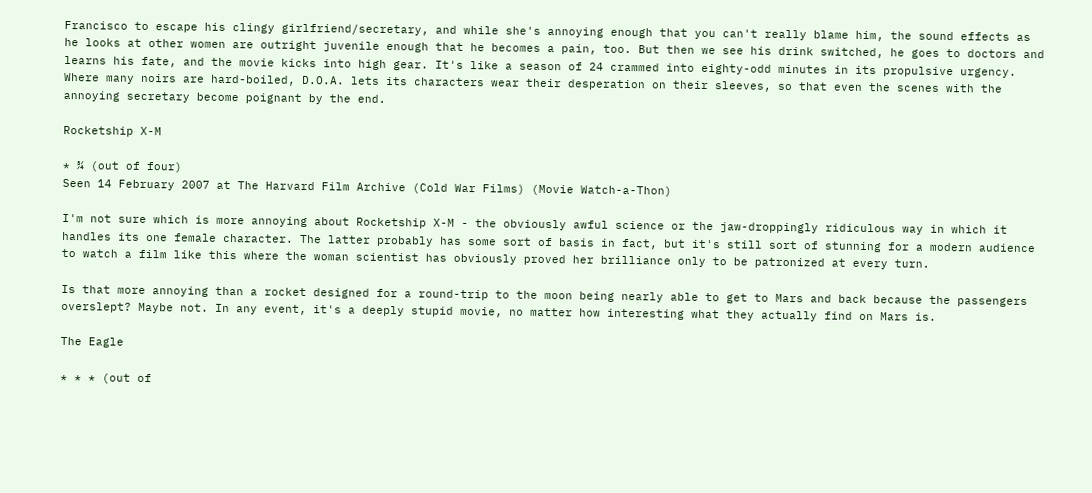Francisco to escape his clingy girlfriend/secretary, and while she's annoying enough that you can't really blame him, the sound effects as he looks at other women are outright juvenile enough that he becomes a pain, too. But then we see his drink switched, he goes to doctors and learns his fate, and the movie kicks into high gear. It's like a season of 24 crammed into eighty-odd minutes in its propulsive urgency. Where many noirs are hard-boiled, D.O.A. lets its characters wear their desperation on their sleeves, so that even the scenes with the annoying secretary become poignant by the end.

Rocketship X-M

* ¾ (out of four)
Seen 14 February 2007 at The Harvard Film Archive (Cold War Films) (Movie Watch-a-Thon)

I'm not sure which is more annoying about Rocketship X-M - the obviously awful science or the jaw-droppingly ridiculous way in which it handles its one female character. The latter probably has some sort of basis in fact, but it's still sort of stunning for a modern audience to watch a film like this where the woman scientist has obviously proved her brilliance only to be patronized at every turn.

Is that more annoying than a rocket designed for a round-trip to the moon being nearly able to get to Mars and back because the passengers overslept? Maybe not. In any event, it's a deeply stupid movie, no matter how interesting what they actually find on Mars is.

The Eagle

* * * (out of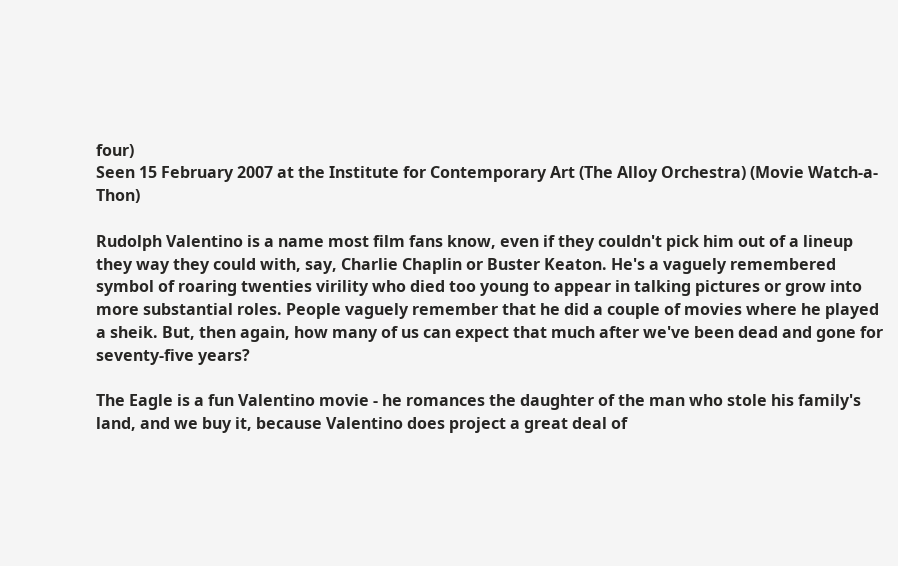four)
Seen 15 February 2007 at the Institute for Contemporary Art (The Alloy Orchestra) (Movie Watch-a-Thon)

Rudolph Valentino is a name most film fans know, even if they couldn't pick him out of a lineup they way they could with, say, Charlie Chaplin or Buster Keaton. He's a vaguely remembered symbol of roaring twenties virility who died too young to appear in talking pictures or grow into more substantial roles. People vaguely remember that he did a couple of movies where he played a sheik. But, then again, how many of us can expect that much after we've been dead and gone for seventy-five years?

The Eagle is a fun Valentino movie - he romances the daughter of the man who stole his family's land, and we buy it, because Valentino does project a great deal of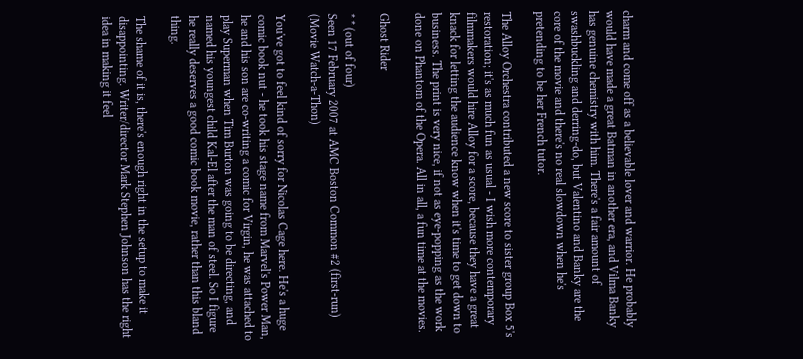charm and come off as a believable lover and warrior. He probably would have made a great Batman in another era, and Vilma Banky has genuine chemistry with him. There's a fair amount of swashbuckling and derring-do, but Valentino and Banky are the core of the movie and there's no real slowdown when he's pretending to be her French tutor.

The Alloy Orchestra contributed a new score to sister group Box 5's restoration; it's as much fun as usual - I wish more contemporary filmmakers would hire Alloy for a score, because they have a great knack for letting the audience know when it's time to get down to business. The print is very nice, if not as eye-popping as the work done on Phantom of the Opera. All in all, a fun time at the movies.

Ghost Rider

* * (out of four)
Seen 17 February 2007 at AMC Boston Common #2 (first-run) (Movie Watch-a-Thon)

You've got to feel kind of sorry for Nicolas Cage here. He's a huge comic book nut - he took his stage name from Marvel's Power Man, he and his son are co-writing a comic for Virgin, he was attached to play Superman when Tim Burton was going to be directing, and named his youngest child Kal-El after the man of steel. So I figure he really deserves a good comic book movie, rather than this bland thing.

The shame of it is, there's enough right in the setup to make it disappointing. Writer/director Mark Stephen Johnson has the right idea in making it feel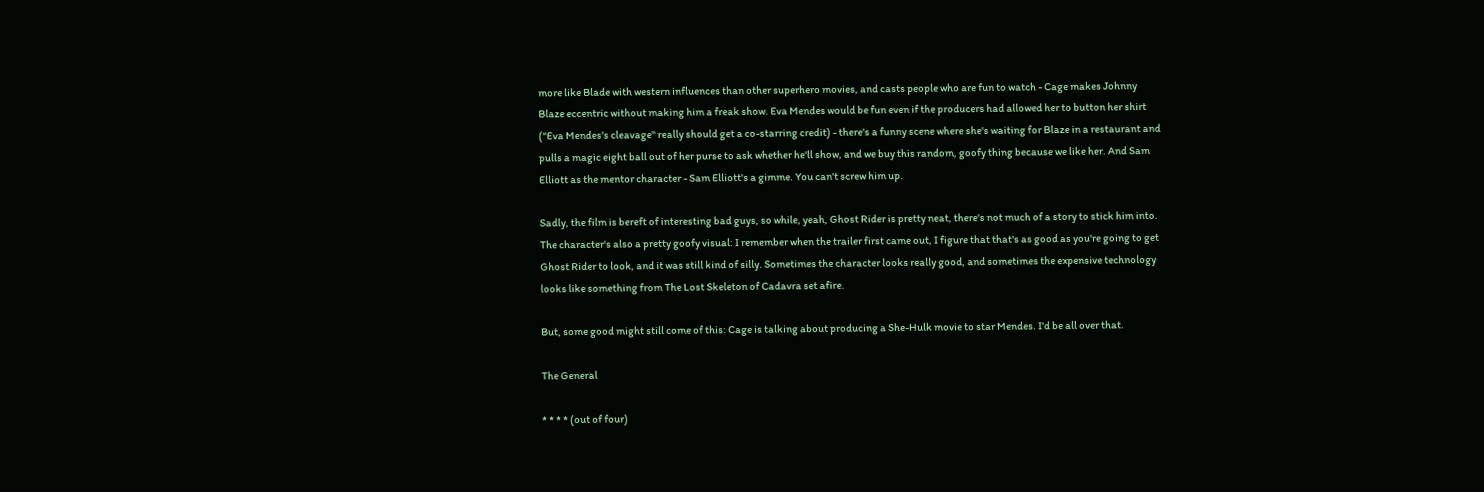more like Blade with western influences than other superhero movies, and casts people who are fun to watch - Cage makes Johnny Blaze eccentric without making him a freak show. Eva Mendes would be fun even if the producers had allowed her to button her shirt ("Eva Mendes's cleavage" really should get a co-starring credit) - there's a funny scene where she's waiting for Blaze in a restaurant and pulls a magic eight ball out of her purse to ask whether he'll show, and we buy this random, goofy thing because we like her. And Sam Elliott as the mentor character - Sam Elliott's a gimme. You can't screw him up.

Sadly, the film is bereft of interesting bad guys, so while, yeah, Ghost Rider is pretty neat, there's not much of a story to stick him into. The character's also a pretty goofy visual: I remember when the trailer first came out, I figure that that's as good as you're going to get Ghost Rider to look, and it was still kind of silly. Sometimes the character looks really good, and sometimes the expensive technology looks like something from The Lost Skeleton of Cadavra set afire.

But, some good might still come of this: Cage is talking about producing a She-Hulk movie to star Mendes. I'd be all over that.

The General

* * * * (out of four)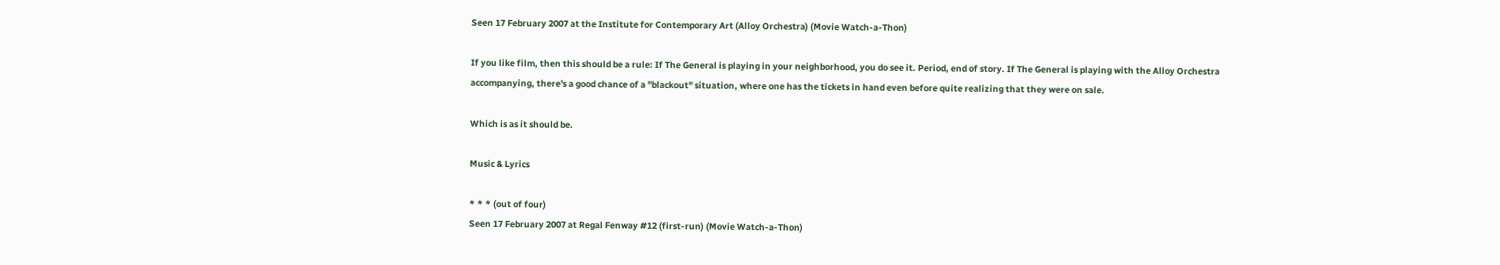Seen 17 February 2007 at the Institute for Contemporary Art (Alloy Orchestra) (Movie Watch-a-Thon)

If you like film, then this should be a rule: If The General is playing in your neighborhood, you do see it. Period, end of story. If The General is playing with the Alloy Orchestra accompanying, there's a good chance of a "blackout" situation, where one has the tickets in hand even before quite realizing that they were on sale.

Which is as it should be.

Music & Lyrics

* * * (out of four)
Seen 17 February 2007 at Regal Fenway #12 (first-run) (Movie Watch-a-Thon)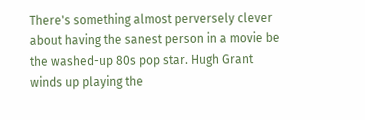There's something almost perversely clever about having the sanest person in a movie be the washed-up 80s pop star. Hugh Grant winds up playing the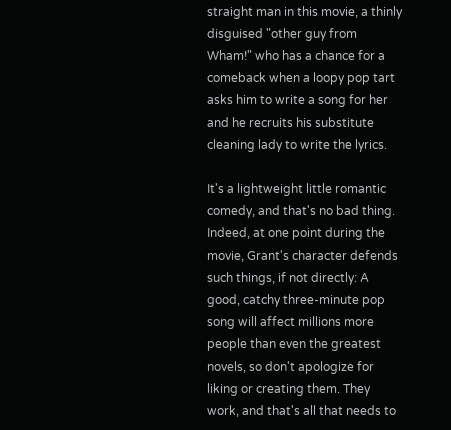straight man in this movie, a thinly disguised "other guy from Wham!" who has a chance for a comeback when a loopy pop tart asks him to write a song for her and he recruits his substitute cleaning lady to write the lyrics.

It's a lightweight little romantic comedy, and that's no bad thing. Indeed, at one point during the movie, Grant's character defends such things, if not directly: A good, catchy three-minute pop song will affect millions more people than even the greatest novels, so don't apologize for liking or creating them. They work, and that's all that needs to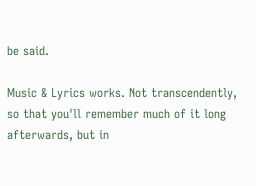be said.

Music & Lyrics works. Not transcendently, so that you'll remember much of it long afterwards, but in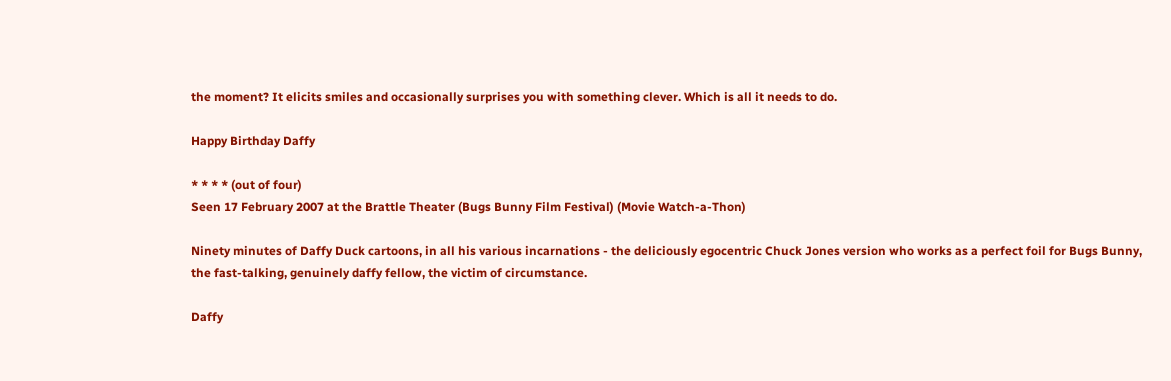the moment? It elicits smiles and occasionally surprises you with something clever. Which is all it needs to do.

Happy Birthday Daffy

* * * * (out of four)
Seen 17 February 2007 at the Brattle Theater (Bugs Bunny Film Festival) (Movie Watch-a-Thon)

Ninety minutes of Daffy Duck cartoons, in all his various incarnations - the deliciously egocentric Chuck Jones version who works as a perfect foil for Bugs Bunny, the fast-talking, genuinely daffy fellow, the victim of circumstance.

Daffy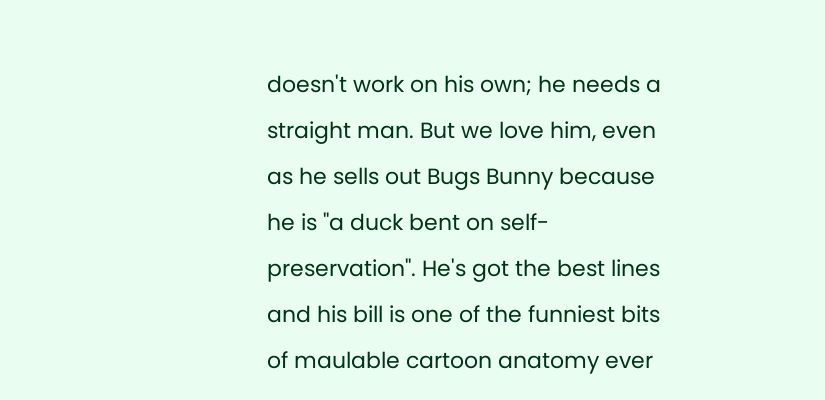doesn't work on his own; he needs a straight man. But we love him, even as he sells out Bugs Bunny because he is "a duck bent on self-preservation". He's got the best lines and his bill is one of the funniest bits of maulable cartoon anatomy ever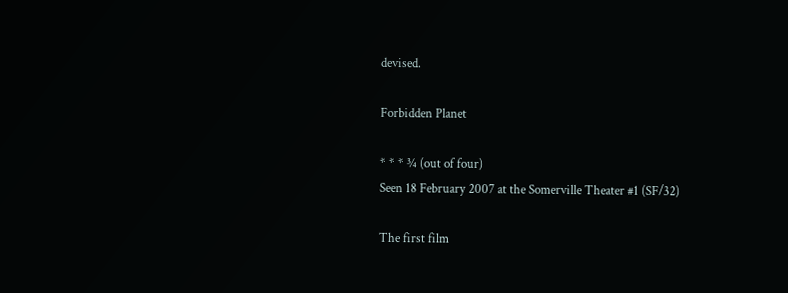devised.

Forbidden Planet

* * * ¾ (out of four)
Seen 18 February 2007 at the Somerville Theater #1 (SF/32)

The first film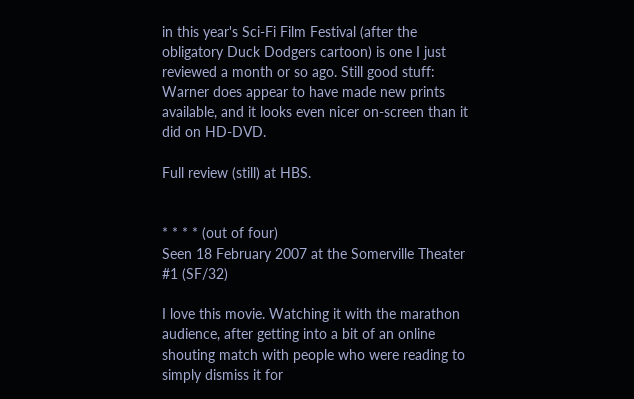in this year's Sci-Fi Film Festival (after the obligatory Duck Dodgers cartoon) is one I just reviewed a month or so ago. Still good stuff: Warner does appear to have made new prints available, and it looks even nicer on-screen than it did on HD-DVD.

Full review (still) at HBS.


* * * * (out of four)
Seen 18 February 2007 at the Somerville Theater #1 (SF/32)

I love this movie. Watching it with the marathon audience, after getting into a bit of an online shouting match with people who were reading to simply dismiss it for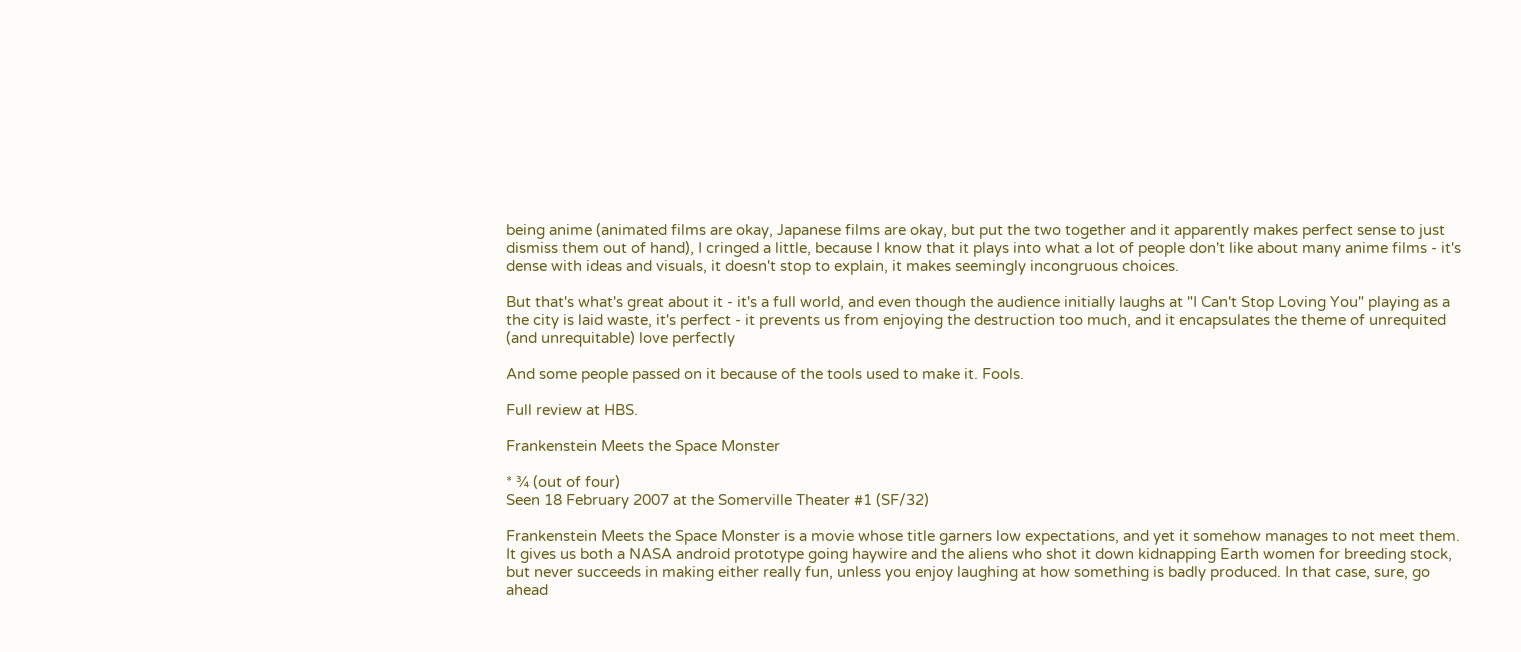being anime (animated films are okay, Japanese films are okay, but put the two together and it apparently makes perfect sense to just dismiss them out of hand), I cringed a little, because I know that it plays into what a lot of people don't like about many anime films - it's dense with ideas and visuals, it doesn't stop to explain, it makes seemingly incongruous choices.

But that's what's great about it - it's a full world, and even though the audience initially laughs at "I Can't Stop Loving You" playing as a the city is laid waste, it's perfect - it prevents us from enjoying the destruction too much, and it encapsulates the theme of unrequited (and unrequitable) love perfectly

And some people passed on it because of the tools used to make it. Fools.

Full review at HBS.

Frankenstein Meets the Space Monster

* ¾ (out of four)
Seen 18 February 2007 at the Somerville Theater #1 (SF/32)

Frankenstein Meets the Space Monster is a movie whose title garners low expectations, and yet it somehow manages to not meet them. It gives us both a NASA android prototype going haywire and the aliens who shot it down kidnapping Earth women for breeding stock, but never succeeds in making either really fun, unless you enjoy laughing at how something is badly produced. In that case, sure, go ahead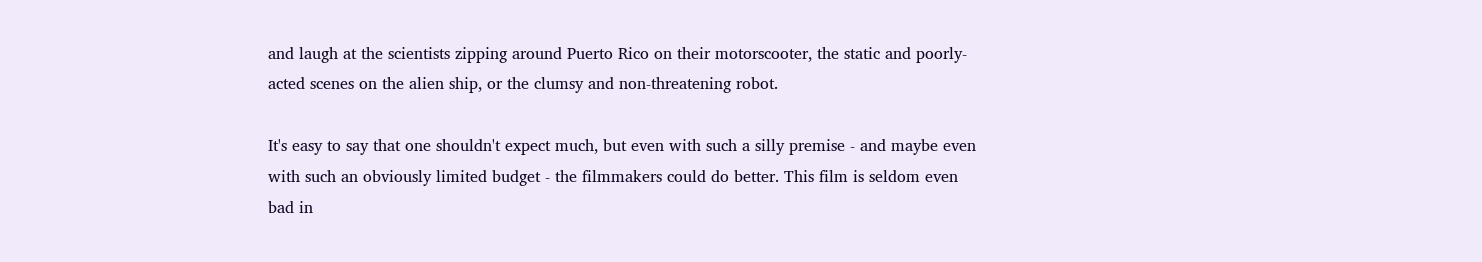and laugh at the scientists zipping around Puerto Rico on their motorscooter, the static and poorly-acted scenes on the alien ship, or the clumsy and non-threatening robot.

It's easy to say that one shouldn't expect much, but even with such a silly premise - and maybe even with such an obviously limited budget - the filmmakers could do better. This film is seldom even bad in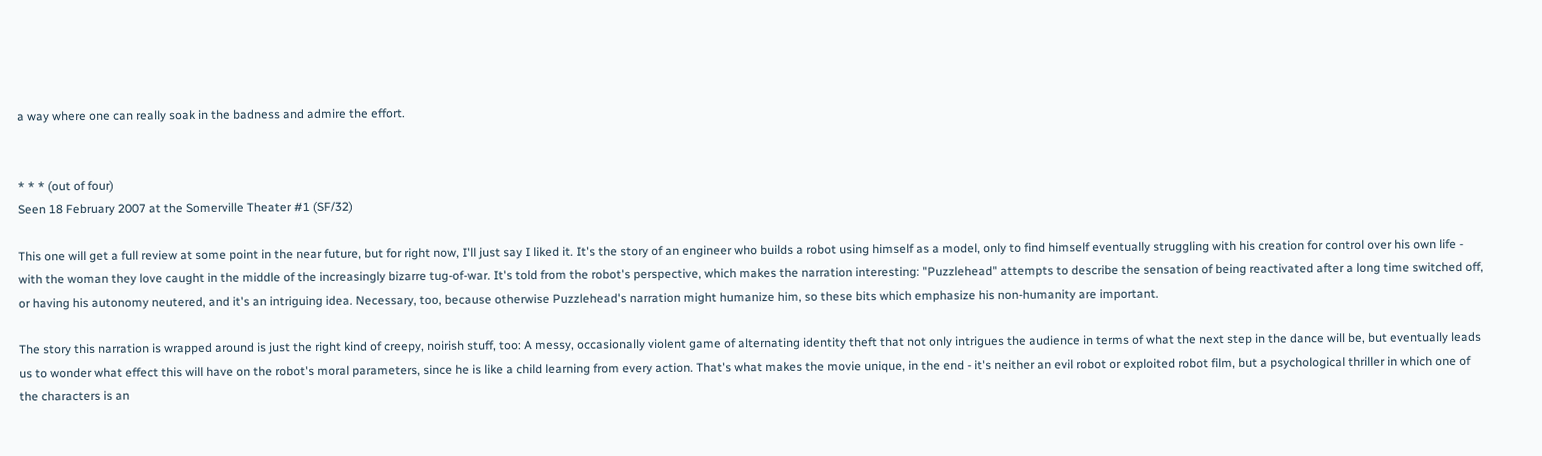a way where one can really soak in the badness and admire the effort.


* * * (out of four)
Seen 18 February 2007 at the Somerville Theater #1 (SF/32)

This one will get a full review at some point in the near future, but for right now, I'll just say I liked it. It's the story of an engineer who builds a robot using himself as a model, only to find himself eventually struggling with his creation for control over his own life - with the woman they love caught in the middle of the increasingly bizarre tug-of-war. It's told from the robot's perspective, which makes the narration interesting: "Puzzlehead" attempts to describe the sensation of being reactivated after a long time switched off, or having his autonomy neutered, and it's an intriguing idea. Necessary, too, because otherwise Puzzlehead's narration might humanize him, so these bits which emphasize his non-humanity are important.

The story this narration is wrapped around is just the right kind of creepy, noirish stuff, too: A messy, occasionally violent game of alternating identity theft that not only intrigues the audience in terms of what the next step in the dance will be, but eventually leads us to wonder what effect this will have on the robot's moral parameters, since he is like a child learning from every action. That's what makes the movie unique, in the end - it's neither an evil robot or exploited robot film, but a psychological thriller in which one of the characters is an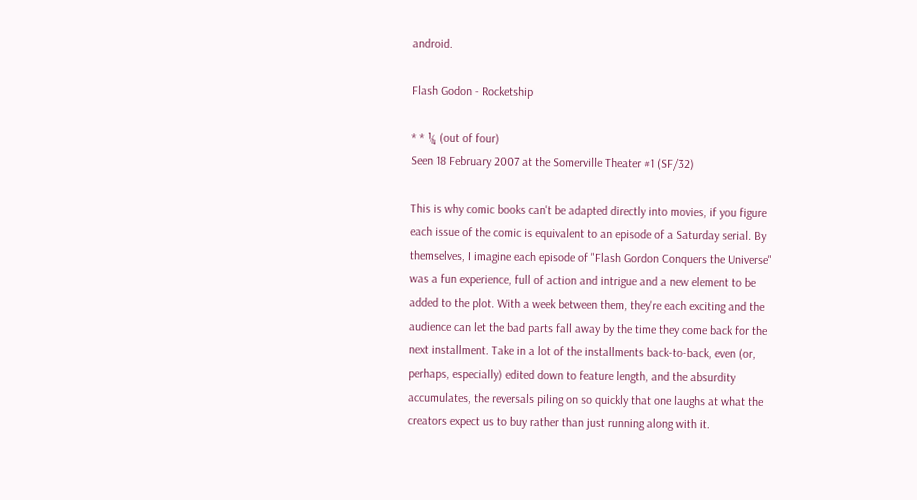android.

Flash Godon - Rocketship

* * ¼ (out of four)
Seen 18 February 2007 at the Somerville Theater #1 (SF/32)

This is why comic books can't be adapted directly into movies, if you figure each issue of the comic is equivalent to an episode of a Saturday serial. By themselves, I imagine each episode of "Flash Gordon Conquers the Universe" was a fun experience, full of action and intrigue and a new element to be added to the plot. With a week between them, they're each exciting and the audience can let the bad parts fall away by the time they come back for the next installment. Take in a lot of the installments back-to-back, even (or, perhaps, especially) edited down to feature length, and the absurdity accumulates, the reversals piling on so quickly that one laughs at what the creators expect us to buy rather than just running along with it.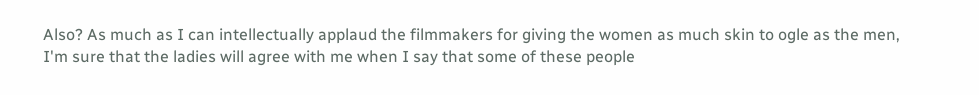Also? As much as I can intellectually applaud the filmmakers for giving the women as much skin to ogle as the men, I'm sure that the ladies will agree with me when I say that some of these people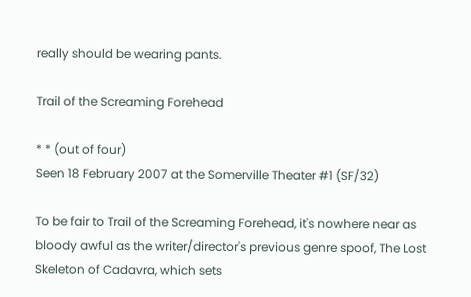really should be wearing pants.

Trail of the Screaming Forehead

* * (out of four)
Seen 18 February 2007 at the Somerville Theater #1 (SF/32)

To be fair to Trail of the Screaming Forehead, it's nowhere near as bloody awful as the writer/director's previous genre spoof, The Lost Skeleton of Cadavra, which sets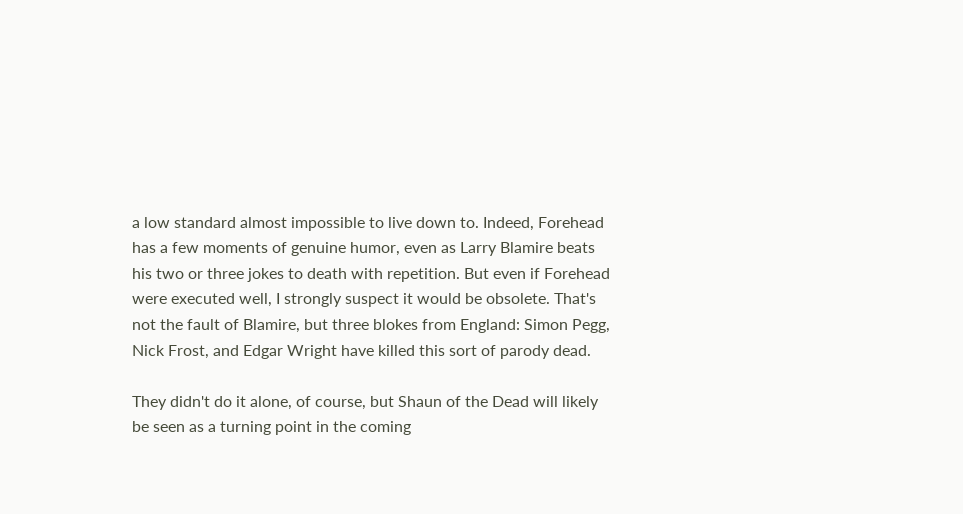a low standard almost impossible to live down to. Indeed, Forehead has a few moments of genuine humor, even as Larry Blamire beats his two or three jokes to death with repetition. But even if Forehead were executed well, I strongly suspect it would be obsolete. That's not the fault of Blamire, but three blokes from England: Simon Pegg, Nick Frost, and Edgar Wright have killed this sort of parody dead.

They didn't do it alone, of course, but Shaun of the Dead will likely be seen as a turning point in the coming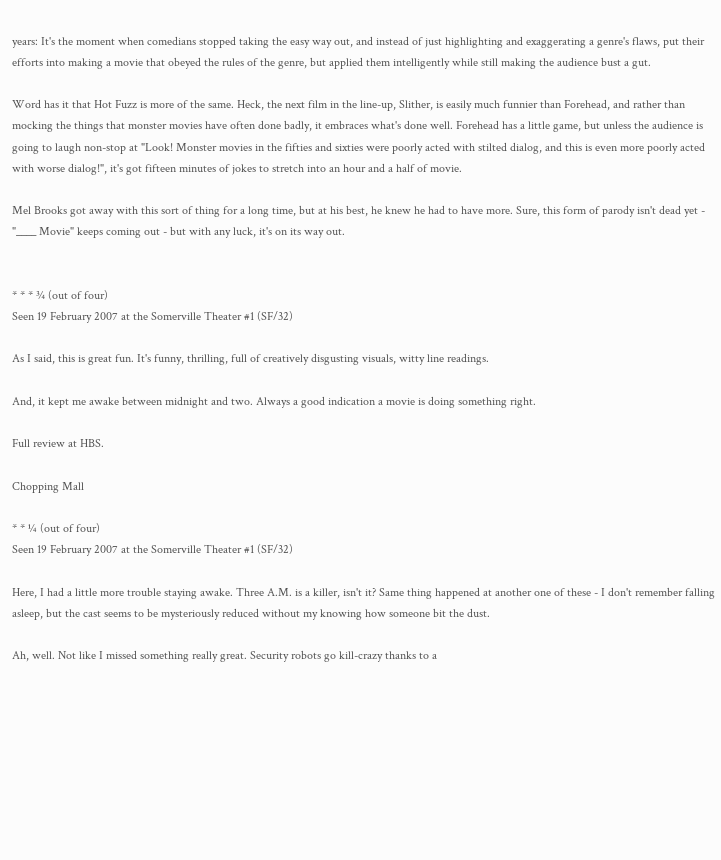years: It's the moment when comedians stopped taking the easy way out, and instead of just highlighting and exaggerating a genre's flaws, put their efforts into making a movie that obeyed the rules of the genre, but applied them intelligently while still making the audience bust a gut.

Word has it that Hot Fuzz is more of the same. Heck, the next film in the line-up, Slither, is easily much funnier than Forehead, and rather than mocking the things that monster movies have often done badly, it embraces what's done well. Forehead has a little game, but unless the audience is going to laugh non-stop at "Look! Monster movies in the fifties and sixties were poorly acted with stilted dialog, and this is even more poorly acted with worse dialog!", it's got fifteen minutes of jokes to stretch into an hour and a half of movie.

Mel Brooks got away with this sort of thing for a long time, but at his best, he knew he had to have more. Sure, this form of parody isn't dead yet - "____ Movie" keeps coming out - but with any luck, it's on its way out.


* * * ¾ (out of four)
Seen 19 February 2007 at the Somerville Theater #1 (SF/32)

As I said, this is great fun. It's funny, thrilling, full of creatively disgusting visuals, witty line readings.

And, it kept me awake between midnight and two. Always a good indication a movie is doing something right.

Full review at HBS.

Chopping Mall

* * ¼ (out of four)
Seen 19 February 2007 at the Somerville Theater #1 (SF/32)

Here, I had a little more trouble staying awake. Three A.M. is a killer, isn't it? Same thing happened at another one of these - I don't remember falling asleep, but the cast seems to be mysteriously reduced without my knowing how someone bit the dust.

Ah, well. Not like I missed something really great. Security robots go kill-crazy thanks to a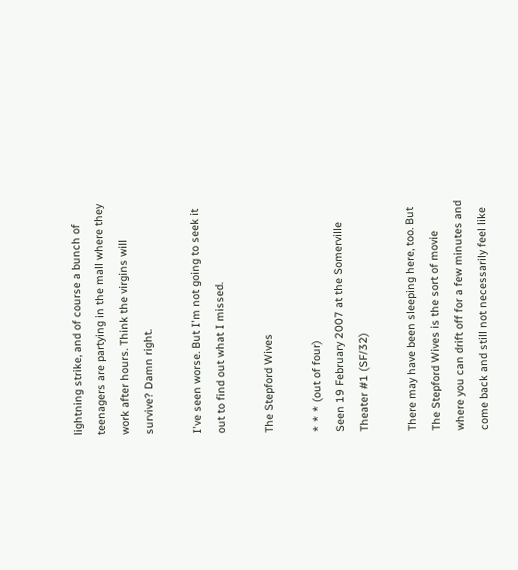lightning strike, and of course a bunch of teenagers are partying in the mall where they work after hours. Think the virgins will survive? Damn right.

I've seen worse. But I'm not going to seek it out to find out what I missed.

The Stepford Wives

* * * (out of four)
Seen 19 February 2007 at the Somerville Theater #1 (SF/32)

There may have been sleeping here, too. But The Stepford Wives is the sort of movie where you can drift off for a few minutes and come back and still not necessarily feel like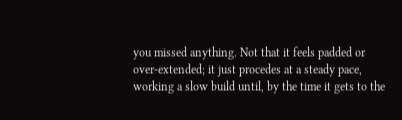you missed anything. Not that it feels padded or over-extended; it just procedes at a steady pace, working a slow build until, by the time it gets to the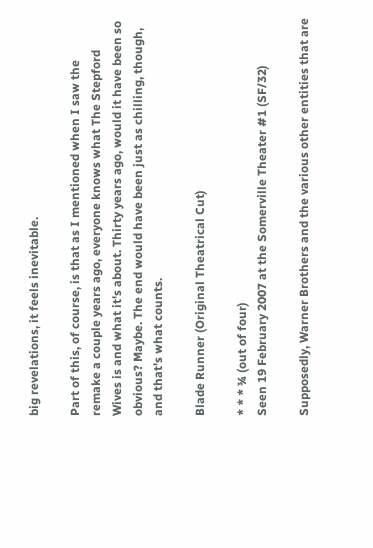big revelations, it feels inevitable.

Part of this, of course, is that as I mentioned when I saw the remake a couple years ago, everyone knows what The Stepford Wives is and what it's about. Thirty years ago, would it have been so obvious? Maybe. The end would have been just as chilling, though, and that's what counts.

Blade Runner (Original Theatrical Cut)

* * * ¾ (out of four)
Seen 19 February 2007 at the Somerville Theater #1 (SF/32)

Supposedly, Warner Brothers and the various other entities that are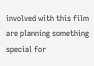involved with this film are planning something special for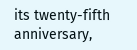its twenty-fifth anniversary,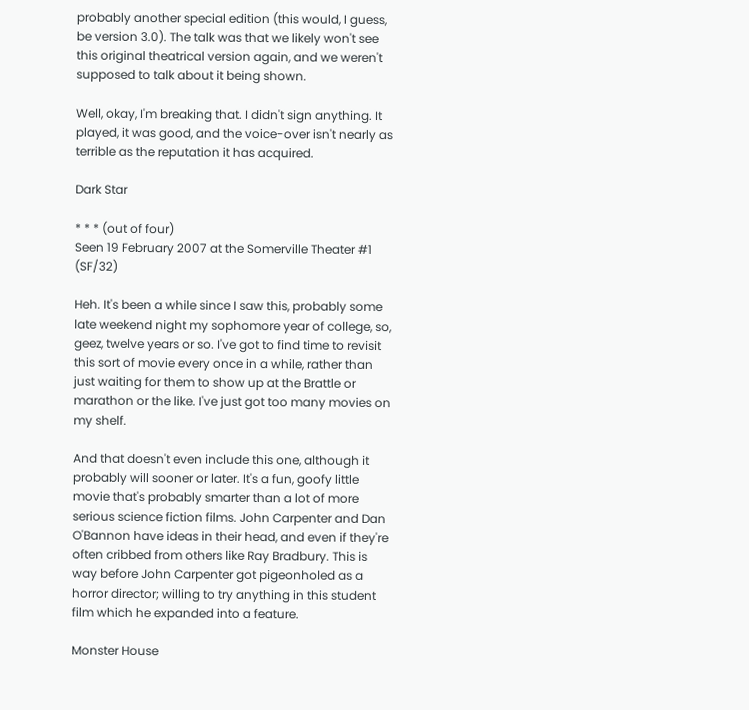probably another special edition (this would, I guess, be version 3.0). The talk was that we likely won't see this original theatrical version again, and we weren't supposed to talk about it being shown.

Well, okay, I'm breaking that. I didn't sign anything. It played, it was good, and the voice-over isn't nearly as terrible as the reputation it has acquired.

Dark Star

* * * (out of four)
Seen 19 February 2007 at the Somerville Theater #1 (SF/32)

Heh. It's been a while since I saw this, probably some late weekend night my sophomore year of college, so, geez, twelve years or so. I've got to find time to revisit this sort of movie every once in a while, rather than just waiting for them to show up at the Brattle or marathon or the like. I've just got too many movies on my shelf.

And that doesn't even include this one, although it probably will sooner or later. It's a fun, goofy little movie that's probably smarter than a lot of more serious science fiction films. John Carpenter and Dan O'Bannon have ideas in their head, and even if they're often cribbed from others like Ray Bradbury. This is way before John Carpenter got pigeonholed as a horror director; willing to try anything in this student film which he expanded into a feature.

Monster House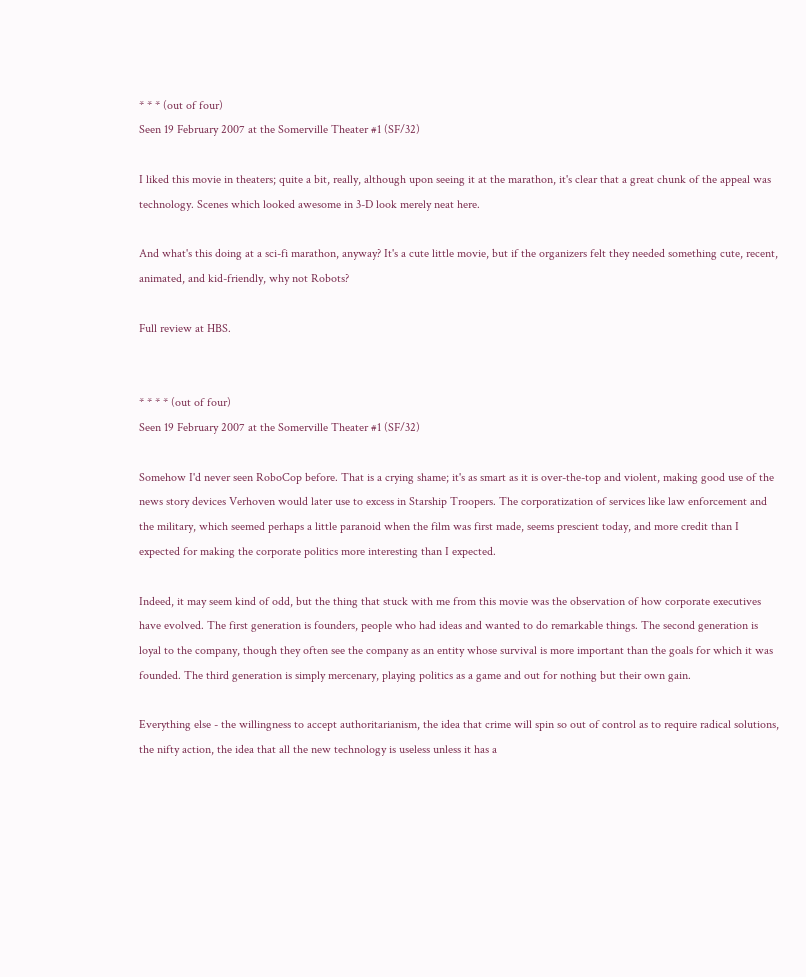* * * (out of four)
Seen 19 February 2007 at the Somerville Theater #1 (SF/32)

I liked this movie in theaters; quite a bit, really, although upon seeing it at the marathon, it's clear that a great chunk of the appeal was technology. Scenes which looked awesome in 3-D look merely neat here.

And what's this doing at a sci-fi marathon, anyway? It's a cute little movie, but if the organizers felt they needed something cute, recent, animated, and kid-friendly, why not Robots?

Full review at HBS.


* * * * (out of four)
Seen 19 February 2007 at the Somerville Theater #1 (SF/32)

Somehow I'd never seen RoboCop before. That is a crying shame; it's as smart as it is over-the-top and violent, making good use of the news story devices Verhoven would later use to excess in Starship Troopers. The corporatization of services like law enforcement and the military, which seemed perhaps a little paranoid when the film was first made, seems prescient today, and more credit than I expected for making the corporate politics more interesting than I expected.

Indeed, it may seem kind of odd, but the thing that stuck with me from this movie was the observation of how corporate executives have evolved. The first generation is founders, people who had ideas and wanted to do remarkable things. The second generation is loyal to the company, though they often see the company as an entity whose survival is more important than the goals for which it was founded. The third generation is simply mercenary, playing politics as a game and out for nothing but their own gain.

Everything else - the willingness to accept authoritarianism, the idea that crime will spin so out of control as to require radical solutions, the nifty action, the idea that all the new technology is useless unless it has a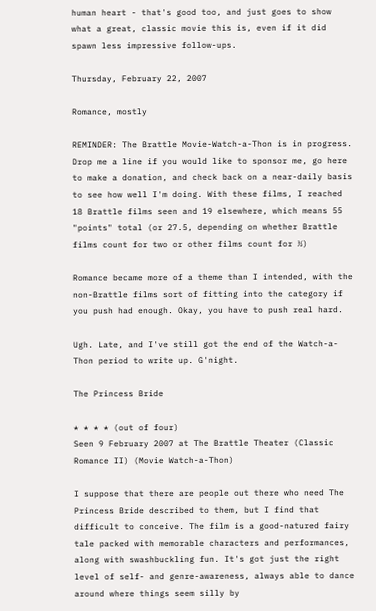human heart - that's good too, and just goes to show what a great, classic movie this is, even if it did spawn less impressive follow-ups.

Thursday, February 22, 2007

Romance, mostly

REMINDER: The Brattle Movie-Watch-a-Thon is in progress. Drop me a line if you would like to sponsor me, go here to make a donation, and check back on a near-daily basis to see how well I'm doing. With these films, I reached 18 Brattle films seen and 19 elsewhere, which means 55 "points" total (or 27.5, depending on whether Brattle films count for two or other films count for ½)

Romance became more of a theme than I intended, with the non-Brattle films sort of fitting into the category if you push had enough. Okay, you have to push real hard.

Ugh. Late, and I've still got the end of the Watch-a-Thon period to write up. G'night.

The Princess Bride

* * * * (out of four)
Seen 9 February 2007 at The Brattle Theater (Classic Romance II) (Movie Watch-a-Thon)

I suppose that there are people out there who need The Princess Bride described to them, but I find that difficult to conceive. The film is a good-natured fairy tale packed with memorable characters and performances, along with swashbuckling fun. It's got just the right level of self- and genre-awareness, always able to dance around where things seem silly by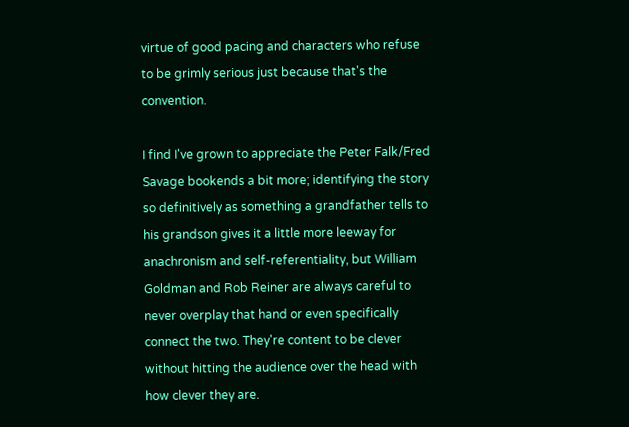virtue of good pacing and characters who refuse to be grimly serious just because that's the convention.

I find I've grown to appreciate the Peter Falk/Fred Savage bookends a bit more; identifying the story so definitively as something a grandfather tells to his grandson gives it a little more leeway for anachronism and self-referentiality, but William Goldman and Rob Reiner are always careful to never overplay that hand or even specifically connect the two. They're content to be clever without hitting the audience over the head with how clever they are.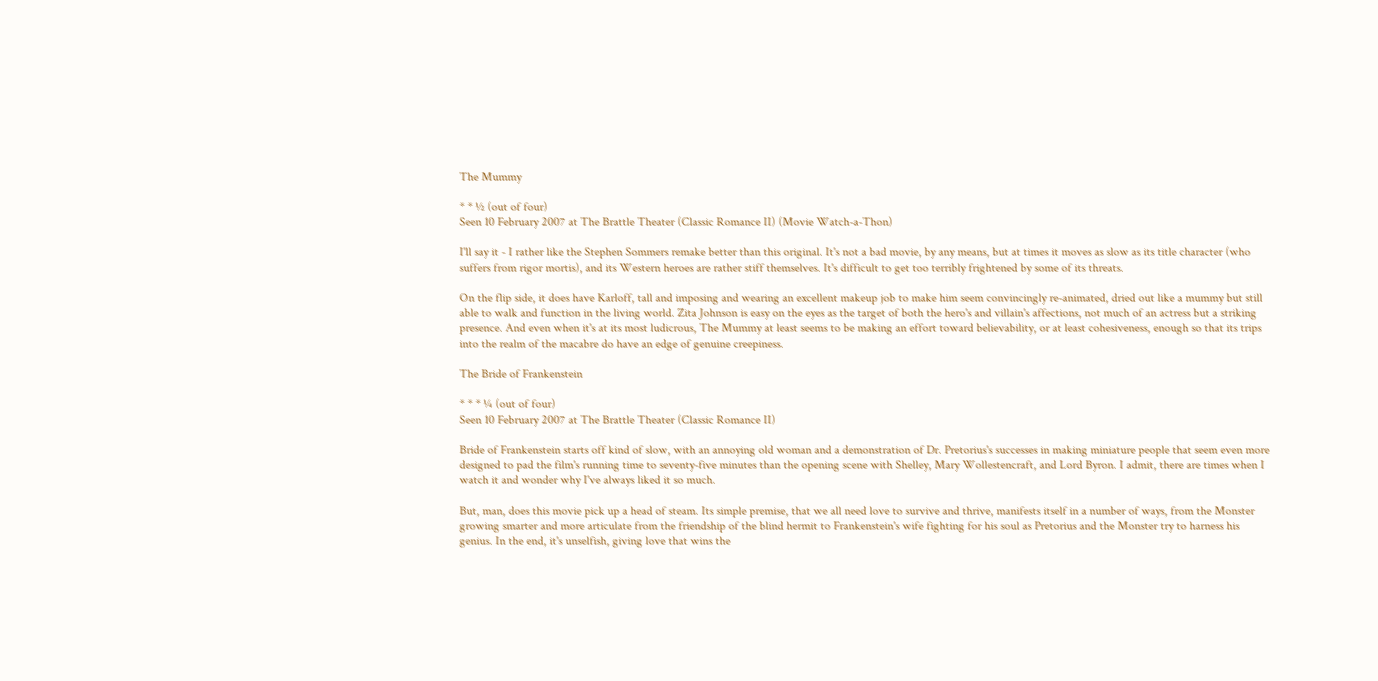The Mummy

* * ½ (out of four)
Seen 10 February 2007 at The Brattle Theater (Classic Romance II) (Movie Watch-a-Thon)

I'll say it - I rather like the Stephen Sommers remake better than this original. It's not a bad movie, by any means, but at times it moves as slow as its title character (who suffers from rigor mortis), and its Western heroes are rather stiff themselves. It's difficult to get too terribly frightened by some of its threats.

On the flip side, it does have Karloff, tall and imposing and wearing an excellent makeup job to make him seem convincingly re-animated, dried out like a mummy but still able to walk and function in the living world. Zita Johnson is easy on the eyes as the target of both the hero's and villain's affections, not much of an actress but a striking presence. And even when it's at its most ludicrous, The Mummy at least seems to be making an effort toward believability, or at least cohesiveness, enough so that its trips into the realm of the macabre do have an edge of genuine creepiness.

The Bride of Frankenstein

* * * ¼ (out of four)
Seen 10 February 2007 at The Brattle Theater (Classic Romance II)

Bride of Frankenstein starts off kind of slow, with an annoying old woman and a demonstration of Dr. Pretorius's successes in making miniature people that seem even more designed to pad the film's running time to seventy-five minutes than the opening scene with Shelley, Mary Wollestencraft, and Lord Byron. I admit, there are times when I watch it and wonder why I've always liked it so much.

But, man, does this movie pick up a head of steam. Its simple premise, that we all need love to survive and thrive, manifests itself in a number of ways, from the Monster growing smarter and more articulate from the friendship of the blind hermit to Frankenstein's wife fighting for his soul as Pretorius and the Monster try to harness his genius. In the end, it's unselfish, giving love that wins the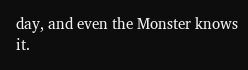day, and even the Monster knows it.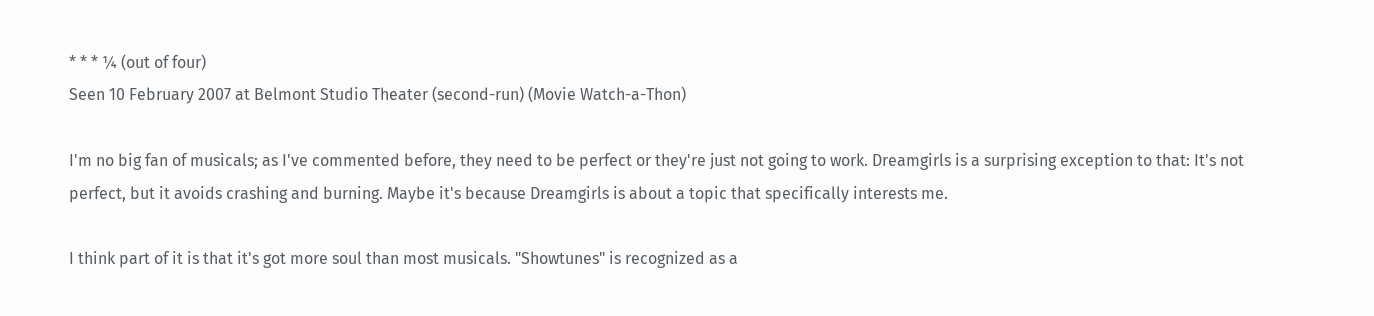* * * ¼ (out of four)
Seen 10 February 2007 at Belmont Studio Theater (second-run) (Movie Watch-a-Thon)

I'm no big fan of musicals; as I've commented before, they need to be perfect or they're just not going to work. Dreamgirls is a surprising exception to that: It's not perfect, but it avoids crashing and burning. Maybe it's because Dreamgirls is about a topic that specifically interests me.

I think part of it is that it's got more soul than most musicals. "Showtunes" is recognized as a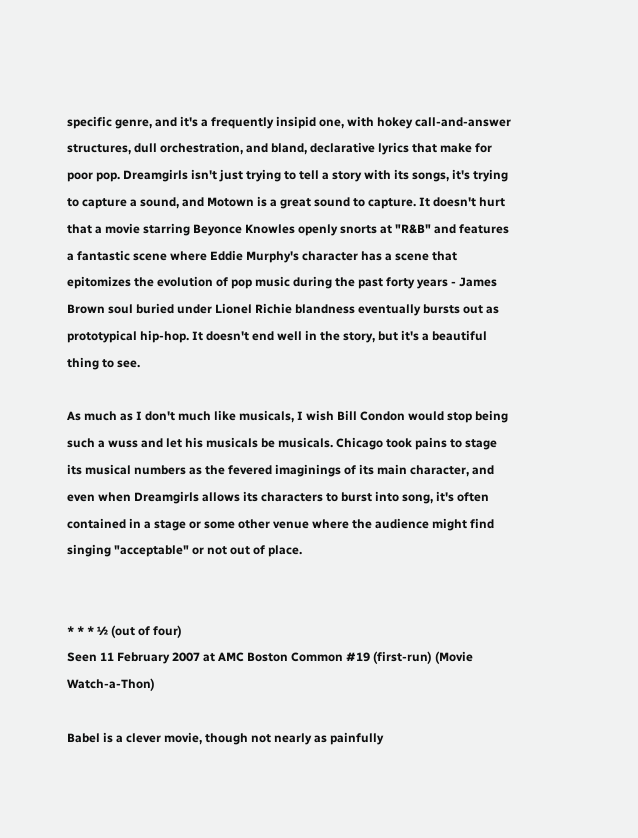specific genre, and it's a frequently insipid one, with hokey call-and-answer structures, dull orchestration, and bland, declarative lyrics that make for poor pop. Dreamgirls isn't just trying to tell a story with its songs, it's trying to capture a sound, and Motown is a great sound to capture. It doesn't hurt that a movie starring Beyonce Knowles openly snorts at "R&B" and features a fantastic scene where Eddie Murphy's character has a scene that epitomizes the evolution of pop music during the past forty years - James Brown soul buried under Lionel Richie blandness eventually bursts out as prototypical hip-hop. It doesn't end well in the story, but it's a beautiful thing to see.

As much as I don't much like musicals, I wish Bill Condon would stop being such a wuss and let his musicals be musicals. Chicago took pains to stage its musical numbers as the fevered imaginings of its main character, and even when Dreamgirls allows its characters to burst into song, it's often contained in a stage or some other venue where the audience might find singing "acceptable" or not out of place.


* * * ½ (out of four)
Seen 11 February 2007 at AMC Boston Common #19 (first-run) (Movie Watch-a-Thon)

Babel is a clever movie, though not nearly as painfully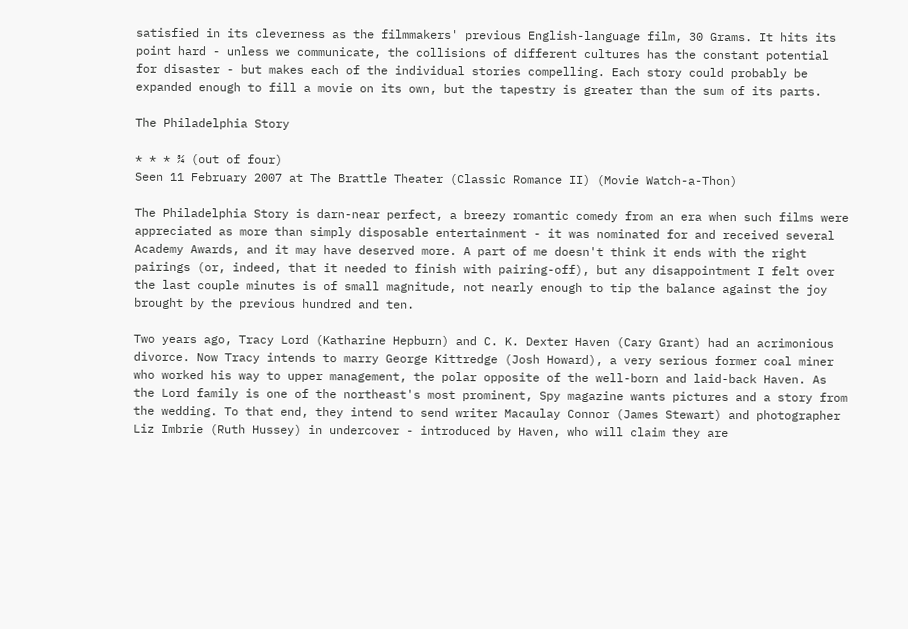satisfied in its cleverness as the filmmakers' previous English-language film, 30 Grams. It hits its point hard - unless we communicate, the collisions of different cultures has the constant potential for disaster - but makes each of the individual stories compelling. Each story could probably be expanded enough to fill a movie on its own, but the tapestry is greater than the sum of its parts.

The Philadelphia Story

* * * ¾ (out of four)
Seen 11 February 2007 at The Brattle Theater (Classic Romance II) (Movie Watch-a-Thon)

The Philadelphia Story is darn-near perfect, a breezy romantic comedy from an era when such films were appreciated as more than simply disposable entertainment - it was nominated for and received several Academy Awards, and it may have deserved more. A part of me doesn't think it ends with the right pairings (or, indeed, that it needed to finish with pairing-off), but any disappointment I felt over the last couple minutes is of small magnitude, not nearly enough to tip the balance against the joy brought by the previous hundred and ten.

Two years ago, Tracy Lord (Katharine Hepburn) and C. K. Dexter Haven (Cary Grant) had an acrimonious divorce. Now Tracy intends to marry George Kittredge (Josh Howard), a very serious former coal miner who worked his way to upper management, the polar opposite of the well-born and laid-back Haven. As the Lord family is one of the northeast's most prominent, Spy magazine wants pictures and a story from the wedding. To that end, they intend to send writer Macaulay Connor (James Stewart) and photographer Liz Imbrie (Ruth Hussey) in undercover - introduced by Haven, who will claim they are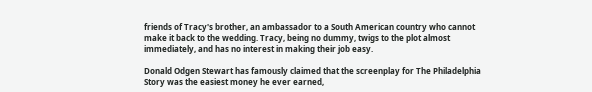friends of Tracy's brother, an ambassador to a South American country who cannot make it back to the wedding. Tracy, being no dummy, twigs to the plot almost immediately, and has no interest in making their job easy.

Donald Odgen Stewart has famously claimed that the screenplay for The Philadelphia Story was the easiest money he ever earned,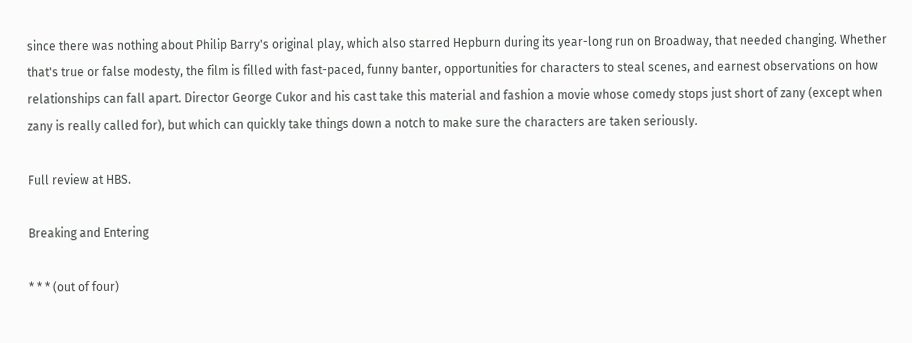since there was nothing about Philip Barry's original play, which also starred Hepburn during its year-long run on Broadway, that needed changing. Whether that's true or false modesty, the film is filled with fast-paced, funny banter, opportunities for characters to steal scenes, and earnest observations on how relationships can fall apart. Director George Cukor and his cast take this material and fashion a movie whose comedy stops just short of zany (except when zany is really called for), but which can quickly take things down a notch to make sure the characters are taken seriously.

Full review at HBS.

Breaking and Entering

* * * (out of four)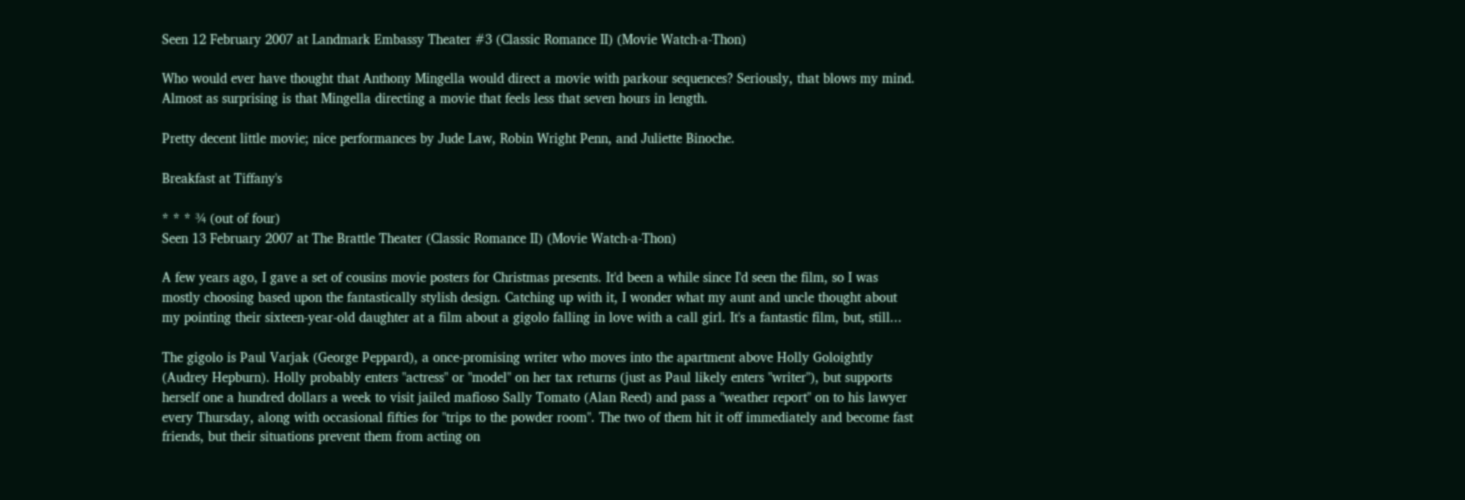Seen 12 February 2007 at Landmark Embassy Theater #3 (Classic Romance II) (Movie Watch-a-Thon)

Who would ever have thought that Anthony Mingella would direct a movie with parkour sequences? Seriously, that blows my mind. Almost as surprising is that Mingella directing a movie that feels less that seven hours in length.

Pretty decent little movie; nice performances by Jude Law, Robin Wright Penn, and Juliette Binoche.

Breakfast at Tiffany's

* * * ¾ (out of four)
Seen 13 February 2007 at The Brattle Theater (Classic Romance II) (Movie Watch-a-Thon)

A few years ago, I gave a set of cousins movie posters for Christmas presents. It'd been a while since I'd seen the film, so I was mostly choosing based upon the fantastically stylish design. Catching up with it, I wonder what my aunt and uncle thought about my pointing their sixteen-year-old daughter at a film about a gigolo falling in love with a call girl. It's a fantastic film, but, still...

The gigolo is Paul Varjak (George Peppard), a once-promising writer who moves into the apartment above Holly Goloightly (Audrey Hepburn). Holly probably enters "actress" or "model" on her tax returns (just as Paul likely enters "writer"), but supports herself one a hundred dollars a week to visit jailed mafioso Sally Tomato (Alan Reed) and pass a "weather report" on to his lawyer every Thursday, along with occasional fifties for "trips to the powder room". The two of them hit it off immediately and become fast friends, but their situations prevent them from acting on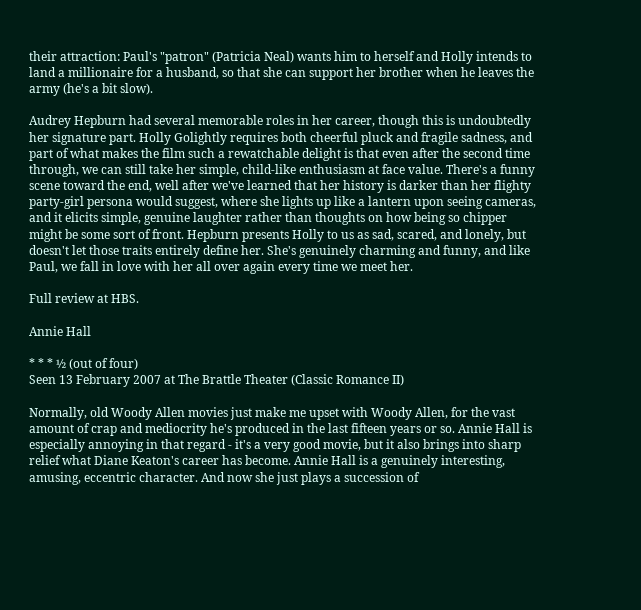their attraction: Paul's "patron" (Patricia Neal) wants him to herself and Holly intends to land a millionaire for a husband, so that she can support her brother when he leaves the army (he's a bit slow).

Audrey Hepburn had several memorable roles in her career, though this is undoubtedly her signature part. Holly Golightly requires both cheerful pluck and fragile sadness, and part of what makes the film such a rewatchable delight is that even after the second time through, we can still take her simple, child-like enthusiasm at face value. There's a funny scene toward the end, well after we've learned that her history is darker than her flighty party-girl persona would suggest, where she lights up like a lantern upon seeing cameras, and it elicits simple, genuine laughter rather than thoughts on how being so chipper might be some sort of front. Hepburn presents Holly to us as sad, scared, and lonely, but doesn't let those traits entirely define her. She's genuinely charming and funny, and like Paul, we fall in love with her all over again every time we meet her.

Full review at HBS.

Annie Hall

* * * ½ (out of four)
Seen 13 February 2007 at The Brattle Theater (Classic Romance II)

Normally, old Woody Allen movies just make me upset with Woody Allen, for the vast amount of crap and mediocrity he's produced in the last fifteen years or so. Annie Hall is especially annoying in that regard - it's a very good movie, but it also brings into sharp relief what Diane Keaton's career has become. Annie Hall is a genuinely interesting, amusing, eccentric character. And now she just plays a succession of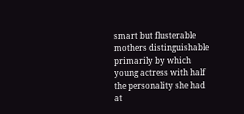smart but flusterable mothers distinguishable primarily by which young actress with half the personality she had at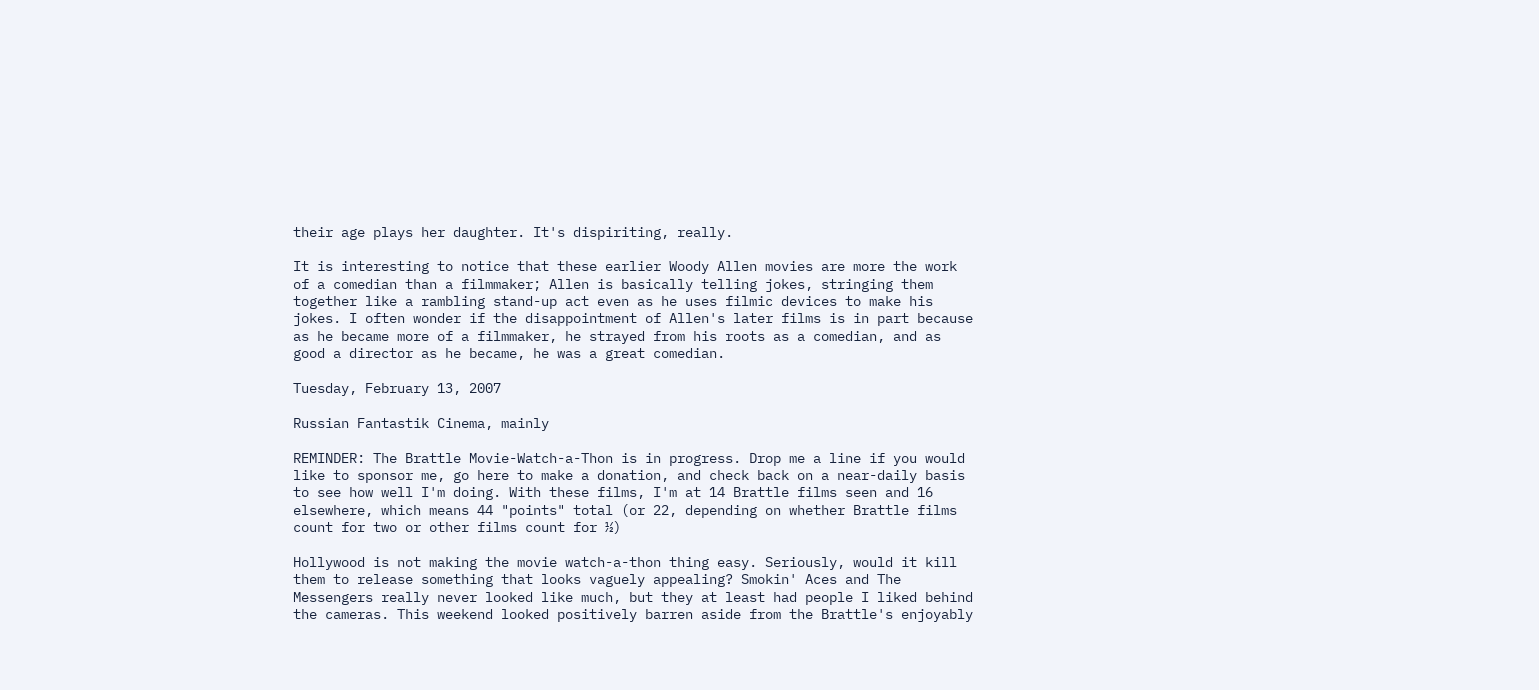their age plays her daughter. It's dispiriting, really.

It is interesting to notice that these earlier Woody Allen movies are more the work of a comedian than a filmmaker; Allen is basically telling jokes, stringing them together like a rambling stand-up act even as he uses filmic devices to make his jokes. I often wonder if the disappointment of Allen's later films is in part because as he became more of a filmmaker, he strayed from his roots as a comedian, and as good a director as he became, he was a great comedian.

Tuesday, February 13, 2007

Russian Fantastik Cinema, mainly

REMINDER: The Brattle Movie-Watch-a-Thon is in progress. Drop me a line if you would like to sponsor me, go here to make a donation, and check back on a near-daily basis to see how well I'm doing. With these films, I'm at 14 Brattle films seen and 16 elsewhere, which means 44 "points" total (or 22, depending on whether Brattle films count for two or other films count for ½)

Hollywood is not making the movie watch-a-thon thing easy. Seriously, would it kill them to release something that looks vaguely appealing? Smokin' Aces and The Messengers really never looked like much, but they at least had people I liked behind the cameras. This weekend looked positively barren aside from the Brattle's enjoyably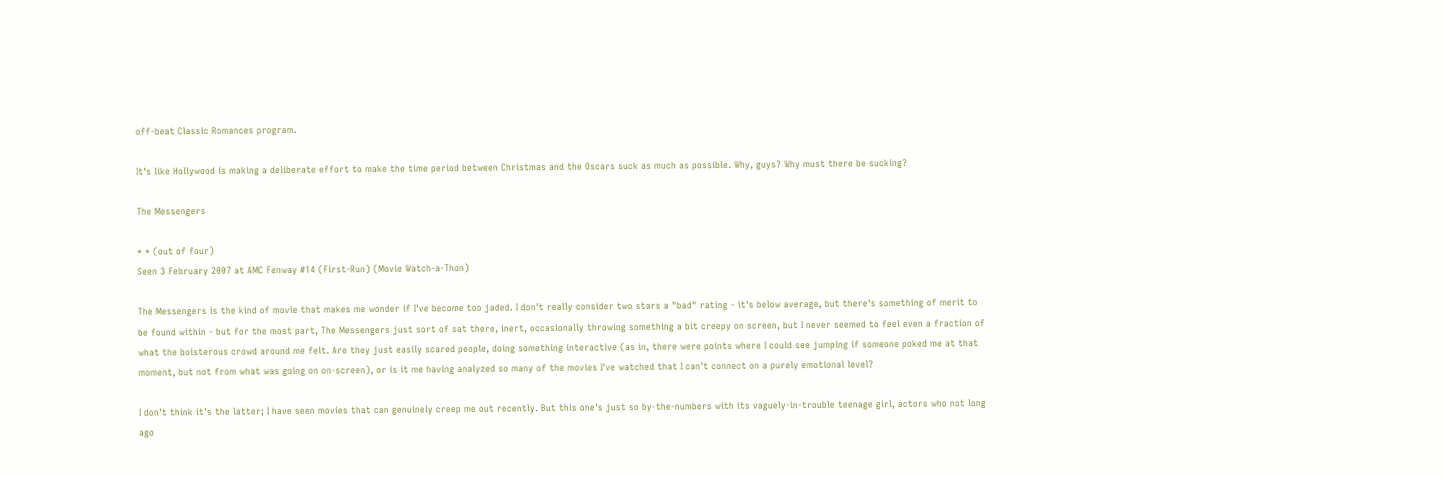off-beat Classic Romances program.

It's like Hollywood is making a deliberate effort to make the time period between Christmas and the Oscars suck as much as possible. Why, guys? Why must there be sucking?

The Messengers

* * (out of four)
Seen 3 February 2007 at AMC Fenway #14 (First-Run) (Movie Watch-a-Thon)

The Messengers is the kind of movie that makes me wonder if I've become too jaded. I don't really consider two stars a "bad" rating - it's below average, but there's something of merit to be found within - but for the most part, The Messengers just sort of sat there, inert, occasionally throwing something a bit creepy on screen, but I never seemed to feel even a fraction of what the boisterous crowd around me felt. Are they just easily scared people, doing something interactive (as in, there were points where I could see jumping if someone poked me at that moment, but not from what was going on on-screen), or is it me having analyzed so many of the movies I've watched that I can't connect on a purely emotional level?

I don't think it's the latter; I have seen movies that can genuinely creep me out recently. But this one's just so by-the-numbers with its vaguely-in-trouble teenage girl, actors who not long ago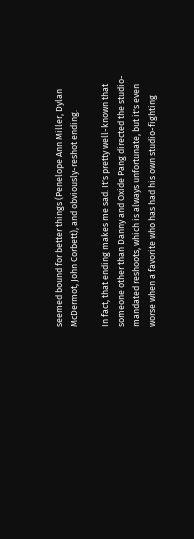seemed bound for better things (Penelope Ann Miller, Dylan McDermot, John Corbett), and obviously-reshot ending.

In fact, that ending makes me sad. It's pretty well-known that someone other than Danny and Oxide Pang directed the studio-mandated reshoots, which is always unfortunate, but it's even worse when a favorite who has had his own studio-fighting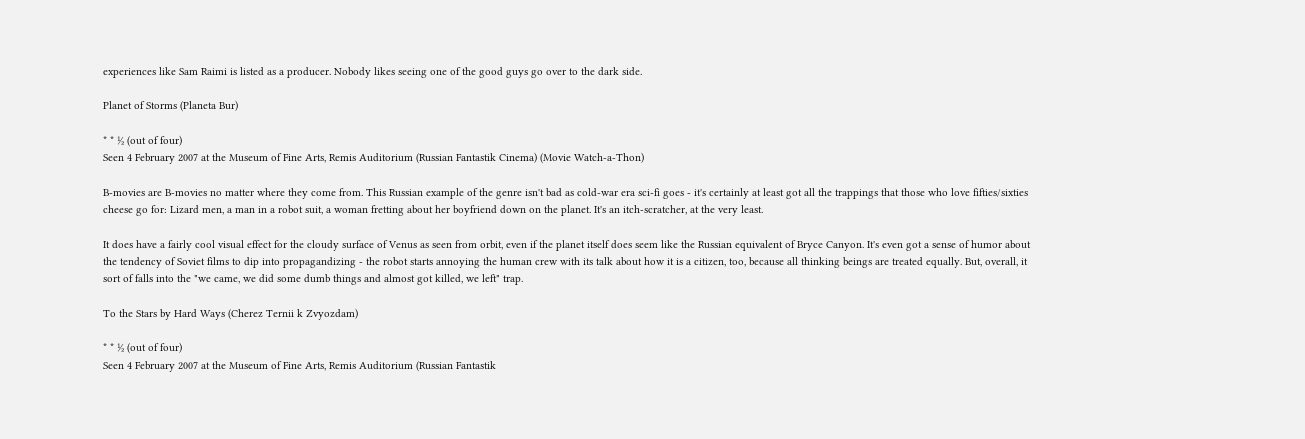experiences like Sam Raimi is listed as a producer. Nobody likes seeing one of the good guys go over to the dark side.

Planet of Storms (Planeta Bur)

* * ½ (out of four)
Seen 4 February 2007 at the Museum of Fine Arts, Remis Auditorium (Russian Fantastik Cinema) (Movie Watch-a-Thon)

B-movies are B-movies no matter where they come from. This Russian example of the genre isn't bad as cold-war era sci-fi goes - it's certainly at least got all the trappings that those who love fifties/sixties cheese go for: Lizard men, a man in a robot suit, a woman fretting about her boyfriend down on the planet. It's an itch-scratcher, at the very least.

It does have a fairly cool visual effect for the cloudy surface of Venus as seen from orbit, even if the planet itself does seem like the Russian equivalent of Bryce Canyon. It's even got a sense of humor about the tendency of Soviet films to dip into propagandizing - the robot starts annoying the human crew with its talk about how it is a citizen, too, because all thinking beings are treated equally. But, overall, it sort of falls into the "we came, we did some dumb things and almost got killed, we left" trap.

To the Stars by Hard Ways (Cherez Ternii k Zvyozdam)

* * ½ (out of four)
Seen 4 February 2007 at the Museum of Fine Arts, Remis Auditorium (Russian Fantastik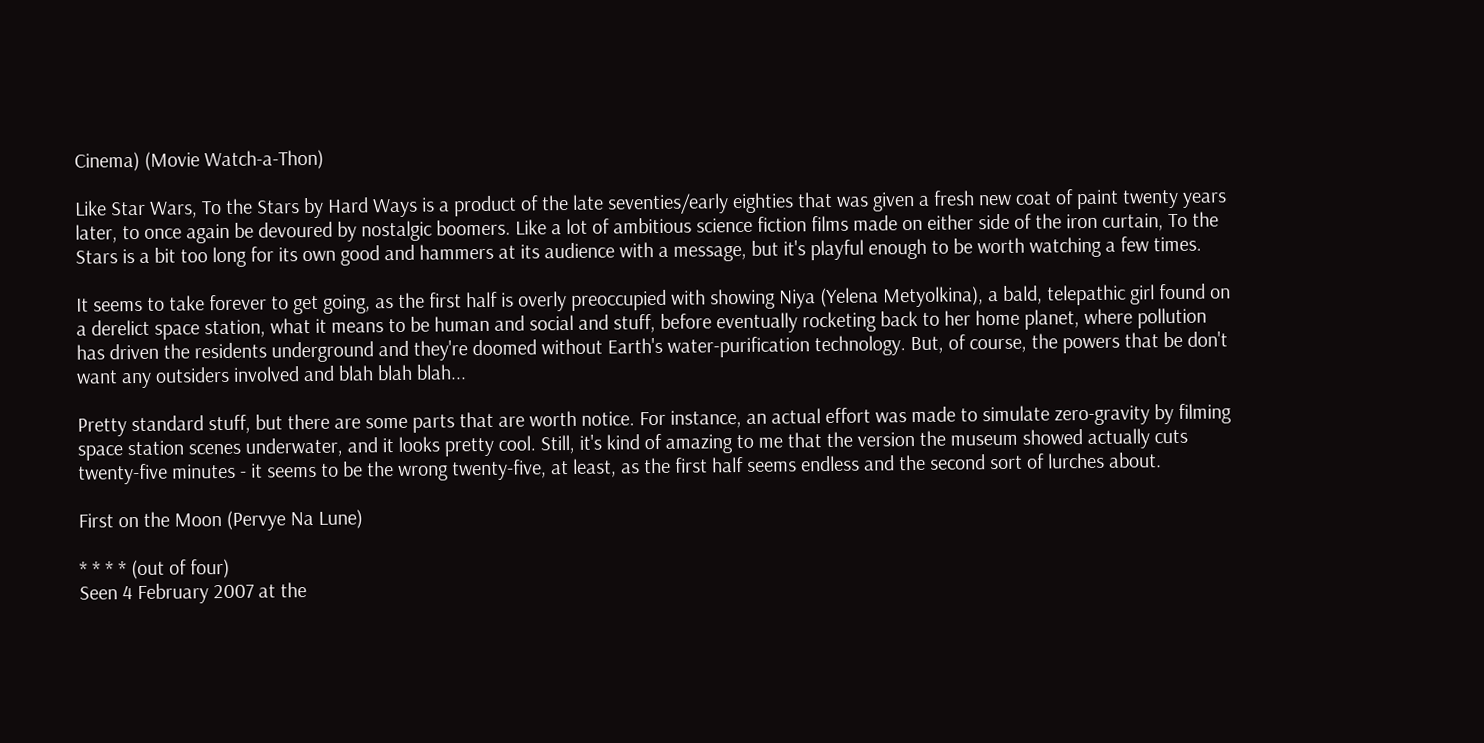Cinema) (Movie Watch-a-Thon)

Like Star Wars, To the Stars by Hard Ways is a product of the late seventies/early eighties that was given a fresh new coat of paint twenty years later, to once again be devoured by nostalgic boomers. Like a lot of ambitious science fiction films made on either side of the iron curtain, To the Stars is a bit too long for its own good and hammers at its audience with a message, but it's playful enough to be worth watching a few times.

It seems to take forever to get going, as the first half is overly preoccupied with showing Niya (Yelena Metyolkina), a bald, telepathic girl found on a derelict space station, what it means to be human and social and stuff, before eventually rocketing back to her home planet, where pollution has driven the residents underground and they're doomed without Earth's water-purification technology. But, of course, the powers that be don't want any outsiders involved and blah blah blah...

Pretty standard stuff, but there are some parts that are worth notice. For instance, an actual effort was made to simulate zero-gravity by filming space station scenes underwater, and it looks pretty cool. Still, it's kind of amazing to me that the version the museum showed actually cuts twenty-five minutes - it seems to be the wrong twenty-five, at least, as the first half seems endless and the second sort of lurches about.

First on the Moon (Pervye Na Lune)

* * * * (out of four)
Seen 4 February 2007 at the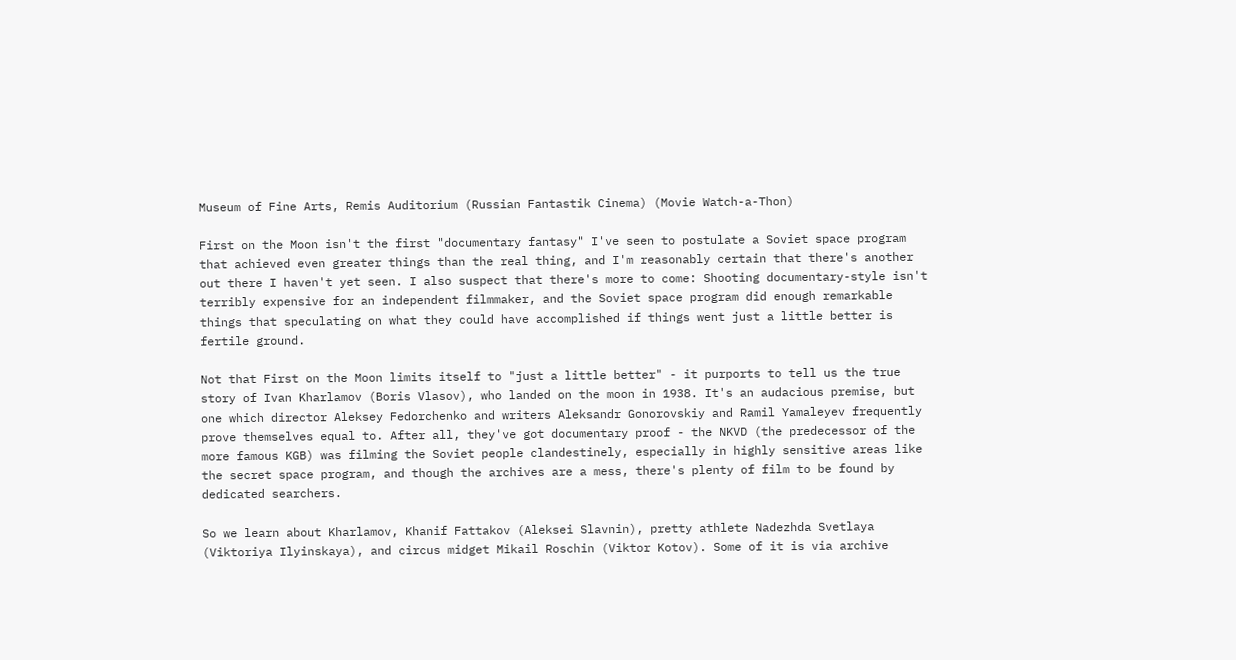Museum of Fine Arts, Remis Auditorium (Russian Fantastik Cinema) (Movie Watch-a-Thon)

First on the Moon isn't the first "documentary fantasy" I've seen to postulate a Soviet space program that achieved even greater things than the real thing, and I'm reasonably certain that there's another out there I haven't yet seen. I also suspect that there's more to come: Shooting documentary-style isn't terribly expensive for an independent filmmaker, and the Soviet space program did enough remarkable things that speculating on what they could have accomplished if things went just a little better is fertile ground.

Not that First on the Moon limits itself to "just a little better" - it purports to tell us the true story of Ivan Kharlamov (Boris Vlasov), who landed on the moon in 1938. It's an audacious premise, but one which director Aleksey Fedorchenko and writers Aleksandr Gonorovskiy and Ramil Yamaleyev frequently prove themselves equal to. After all, they've got documentary proof - the NKVD (the predecessor of the more famous KGB) was filming the Soviet people clandestinely, especially in highly sensitive areas like the secret space program, and though the archives are a mess, there's plenty of film to be found by dedicated searchers.

So we learn about Kharlamov, Khanif Fattakov (Aleksei Slavnin), pretty athlete Nadezhda Svetlaya (Viktoriya Ilyinskaya), and circus midget Mikail Roschin (Viktor Kotov). Some of it is via archive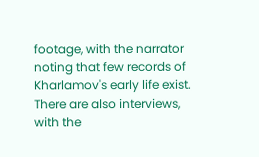footage, with the narrator noting that few records of Kharlamov's early life exist. There are also interviews, with the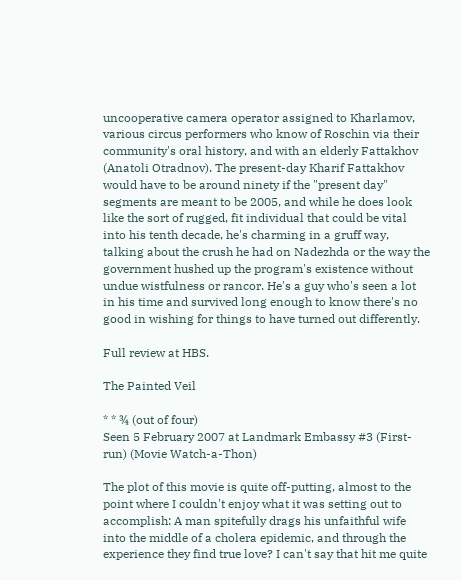uncooperative camera operator assigned to Kharlamov, various circus performers who know of Roschin via their community's oral history, and with an elderly Fattakhov (Anatoli Otradnov). The present-day Kharif Fattakhov would have to be around ninety if the "present day" segments are meant to be 2005, and while he does look like the sort of rugged, fit individual that could be vital into his tenth decade, he's charming in a gruff way, talking about the crush he had on Nadezhda or the way the government hushed up the program's existence without undue wistfulness or rancor. He's a guy who's seen a lot in his time and survived long enough to know there's no good in wishing for things to have turned out differently.

Full review at HBS.

The Painted Veil

* * ¾ (out of four)
Seen 5 February 2007 at Landmark Embassy #3 (First-run) (Movie Watch-a-Thon)

The plot of this movie is quite off-putting, almost to the point where I couldn't enjoy what it was setting out to accomplish: A man spitefully drags his unfaithful wife into the middle of a cholera epidemic, and through the experience they find true love? I can't say that hit me quite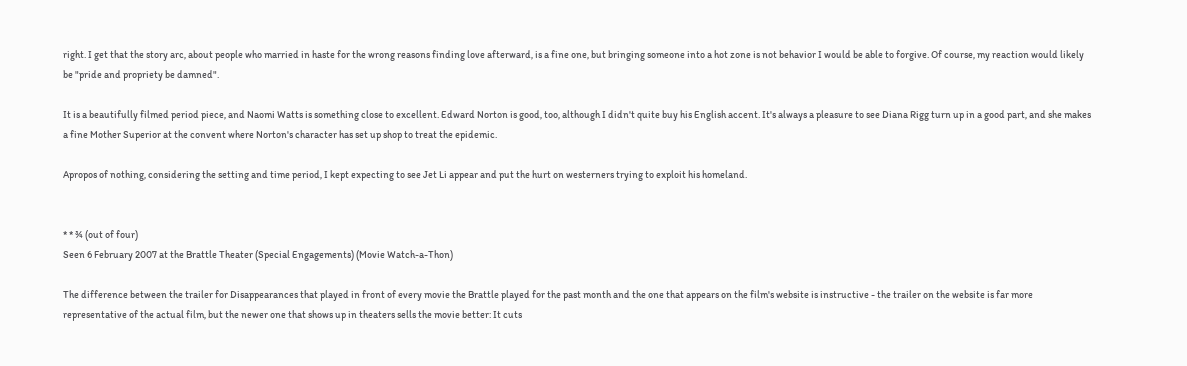right. I get that the story arc, about people who married in haste for the wrong reasons finding love afterward, is a fine one, but bringing someone into a hot zone is not behavior I would be able to forgive. Of course, my reaction would likely be "pride and propriety be damned".

It is a beautifully filmed period piece, and Naomi Watts is something close to excellent. Edward Norton is good, too, although I didn't quite buy his English accent. It's always a pleasure to see Diana Rigg turn up in a good part, and she makes a fine Mother Superior at the convent where Norton's character has set up shop to treat the epidemic.

Apropos of nothing, considering the setting and time period, I kept expecting to see Jet Li appear and put the hurt on westerners trying to exploit his homeland.


* * ¾ (out of four)
Seen 6 February 2007 at the Brattle Theater (Special Engagements) (Movie Watch-a-Thon)

The difference between the trailer for Disappearances that played in front of every movie the Brattle played for the past month and the one that appears on the film's website is instructive - the trailer on the website is far more representative of the actual film, but the newer one that shows up in theaters sells the movie better: It cuts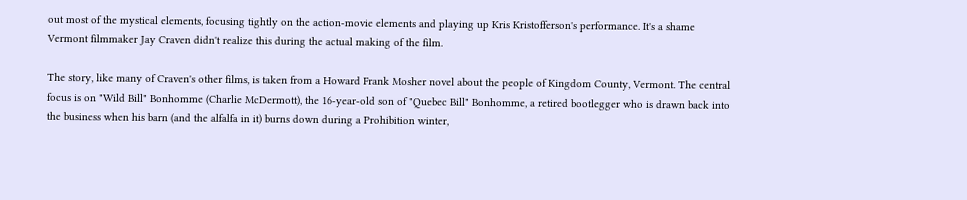out most of the mystical elements, focusing tightly on the action-movie elements and playing up Kris Kristofferson's performance. It's a shame Vermont filmmaker Jay Craven didn't realize this during the actual making of the film.

The story, like many of Craven's other films, is taken from a Howard Frank Mosher novel about the people of Kingdom County, Vermont. The central focus is on "Wild Bill" Bonhomme (Charlie McDermott), the 16-year-old son of "Quebec Bill" Bonhomme, a retired bootlegger who is drawn back into the business when his barn (and the alfalfa in it) burns down during a Prohibition winter,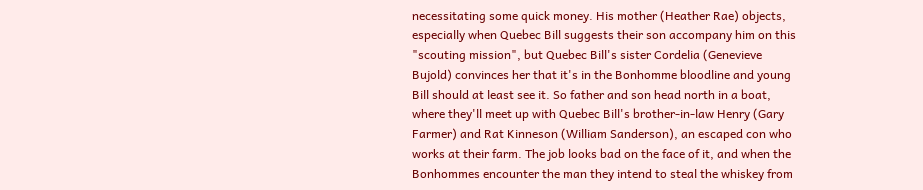necessitating some quick money. His mother (Heather Rae) objects, especially when Quebec Bill suggests their son accompany him on this "scouting mission", but Quebec Bill's sister Cordelia (Genevieve Bujold) convinces her that it's in the Bonhomme bloodline and young Bill should at least see it. So father and son head north in a boat, where they'll meet up with Quebec Bill's brother-in-law Henry (Gary Farmer) and Rat Kinneson (William Sanderson), an escaped con who works at their farm. The job looks bad on the face of it, and when the Bonhommes encounter the man they intend to steal the whiskey from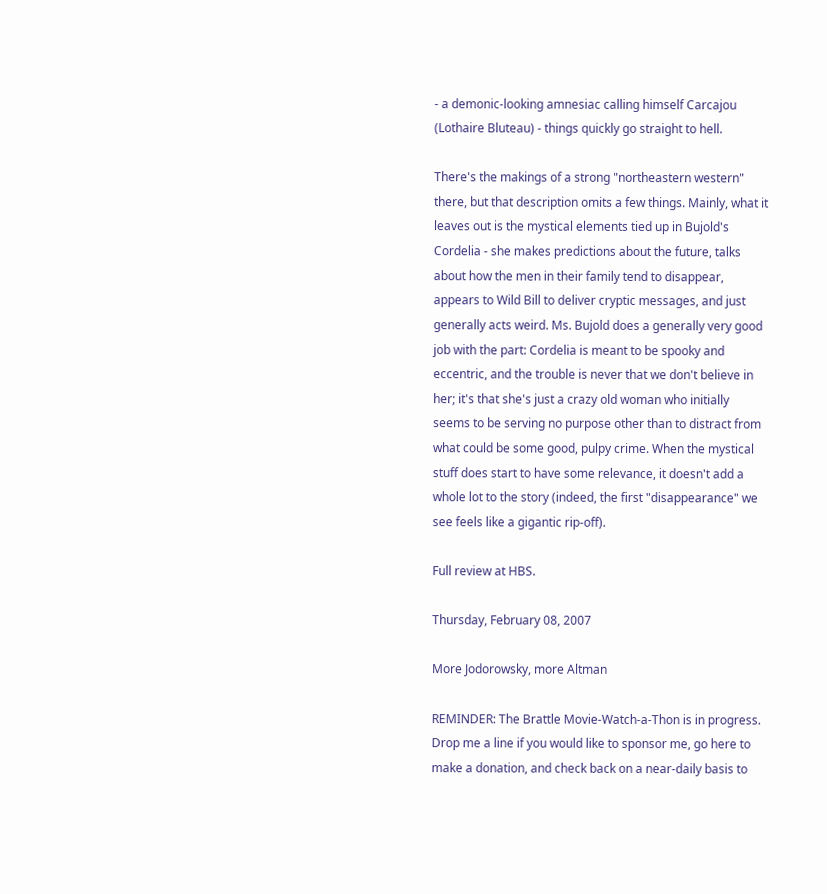- a demonic-looking amnesiac calling himself Carcajou (Lothaire Bluteau) - things quickly go straight to hell.

There's the makings of a strong "northeastern western" there, but that description omits a few things. Mainly, what it leaves out is the mystical elements tied up in Bujold's Cordelia - she makes predictions about the future, talks about how the men in their family tend to disappear, appears to Wild Bill to deliver cryptic messages, and just generally acts weird. Ms. Bujold does a generally very good job with the part: Cordelia is meant to be spooky and eccentric, and the trouble is never that we don't believe in her; it's that she's just a crazy old woman who initially seems to be serving no purpose other than to distract from what could be some good, pulpy crime. When the mystical stuff does start to have some relevance, it doesn't add a whole lot to the story (indeed, the first "disappearance" we see feels like a gigantic rip-off).

Full review at HBS.

Thursday, February 08, 2007

More Jodorowsky, more Altman

REMINDER: The Brattle Movie-Watch-a-Thon is in progress. Drop me a line if you would like to sponsor me, go here to make a donation, and check back on a near-daily basis to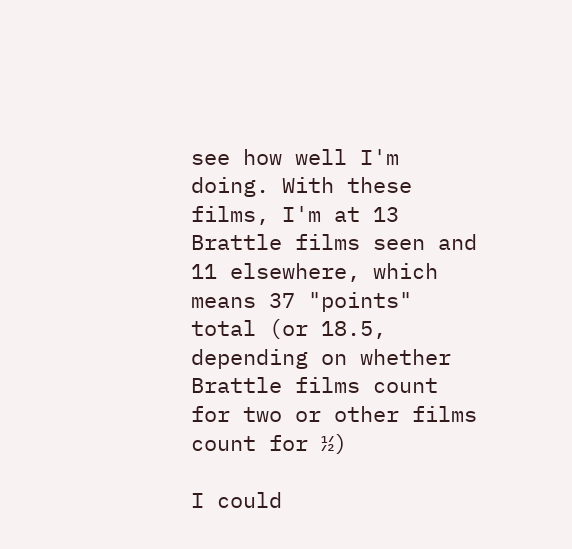see how well I'm doing. With these films, I'm at 13 Brattle films seen and 11 elsewhere, which means 37 "points" total (or 18.5, depending on whether Brattle films count for two or other films count for ½)

I could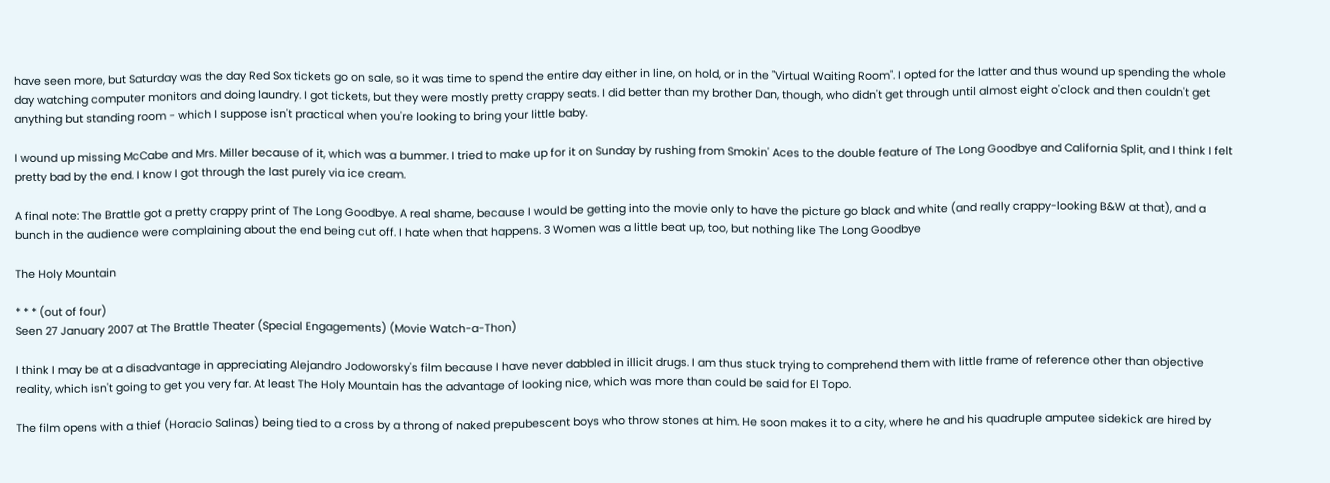have seen more, but Saturday was the day Red Sox tickets go on sale, so it was time to spend the entire day either in line, on hold, or in the "Virtual Waiting Room". I opted for the latter and thus wound up spending the whole day watching computer monitors and doing laundry. I got tickets, but they were mostly pretty crappy seats. I did better than my brother Dan, though, who didn't get through until almost eight o'clock and then couldn't get anything but standing room - which I suppose isn't practical when you're looking to bring your little baby.

I wound up missing McCabe and Mrs. Miller because of it, which was a bummer. I tried to make up for it on Sunday by rushing from Smokin' Aces to the double feature of The Long Goodbye and California Split, and I think I felt pretty bad by the end. I know I got through the last purely via ice cream.

A final note: The Brattle got a pretty crappy print of The Long Goodbye. A real shame, because I would be getting into the movie only to have the picture go black and white (and really crappy-looking B&W at that), and a bunch in the audience were complaining about the end being cut off. I hate when that happens. 3 Women was a little beat up, too, but nothing like The Long Goodbye

The Holy Mountain

* * * (out of four)
Seen 27 January 2007 at The Brattle Theater (Special Engagements) (Movie Watch-a-Thon)

I think I may be at a disadvantage in appreciating Alejandro Jodoworsky's film because I have never dabbled in illicit drugs. I am thus stuck trying to comprehend them with little frame of reference other than objective reality, which isn't going to get you very far. At least The Holy Mountain has the advantage of looking nice, which was more than could be said for El Topo.

The film opens with a thief (Horacio Salinas) being tied to a cross by a throng of naked prepubescent boys who throw stones at him. He soon makes it to a city, where he and his quadruple amputee sidekick are hired by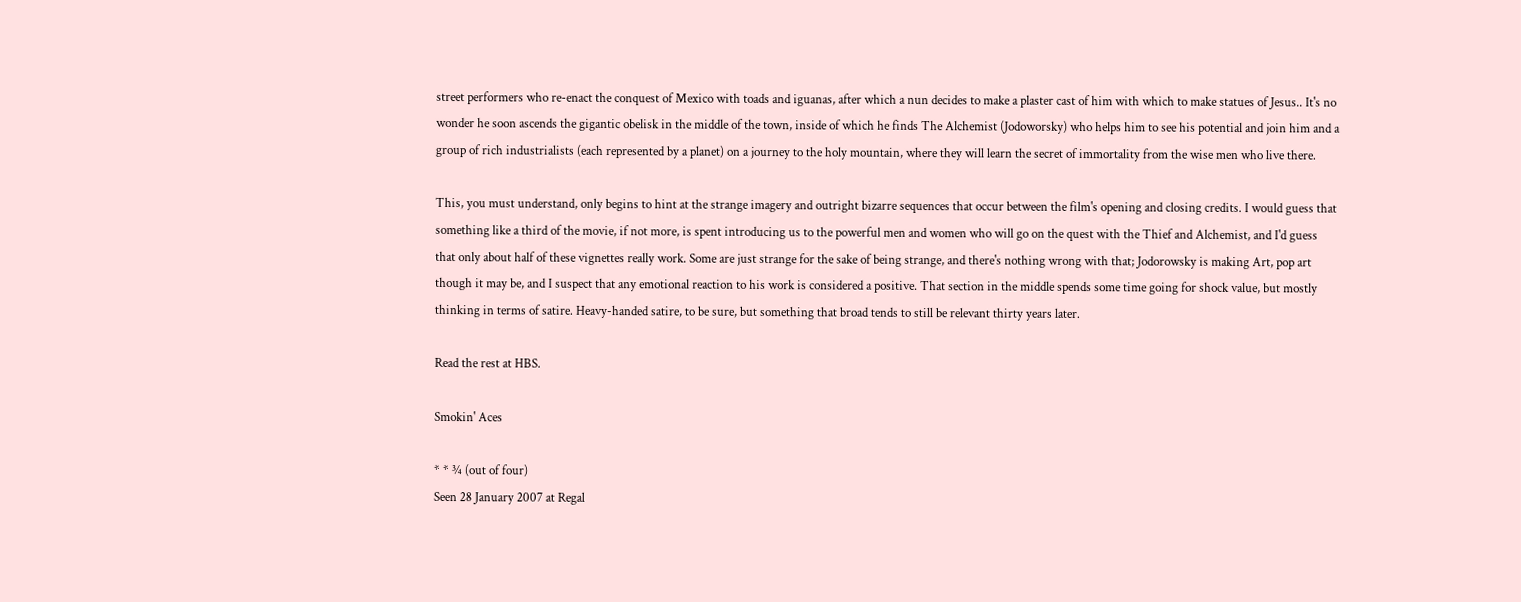street performers who re-enact the conquest of Mexico with toads and iguanas, after which a nun decides to make a plaster cast of him with which to make statues of Jesus.. It's no wonder he soon ascends the gigantic obelisk in the middle of the town, inside of which he finds The Alchemist (Jodoworsky) who helps him to see his potential and join him and a group of rich industrialists (each represented by a planet) on a journey to the holy mountain, where they will learn the secret of immortality from the wise men who live there.

This, you must understand, only begins to hint at the strange imagery and outright bizarre sequences that occur between the film's opening and closing credits. I would guess that something like a third of the movie, if not more, is spent introducing us to the powerful men and women who will go on the quest with the Thief and Alchemist, and I'd guess that only about half of these vignettes really work. Some are just strange for the sake of being strange, and there's nothing wrong with that; Jodorowsky is making Art, pop art though it may be, and I suspect that any emotional reaction to his work is considered a positive. That section in the middle spends some time going for shock value, but mostly thinking in terms of satire. Heavy-handed satire, to be sure, but something that broad tends to still be relevant thirty years later.

Read the rest at HBS.

Smokin' Aces

* * ¾ (out of four)
Seen 28 January 2007 at Regal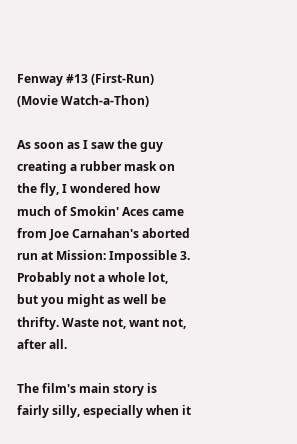Fenway #13 (First-Run) (Movie Watch-a-Thon)

As soon as I saw the guy creating a rubber mask on the fly, I wondered how much of Smokin' Aces came from Joe Carnahan's aborted run at Mission: Impossible 3. Probably not a whole lot, but you might as well be thrifty. Waste not, want not, after all.

The film's main story is fairly silly, especially when it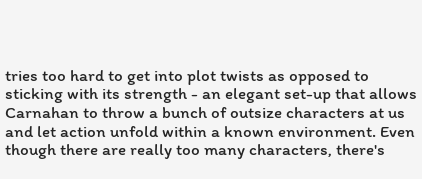tries too hard to get into plot twists as opposed to sticking with its strength - an elegant set-up that allows Carnahan to throw a bunch of outsize characters at us and let action unfold within a known environment. Even though there are really too many characters, there's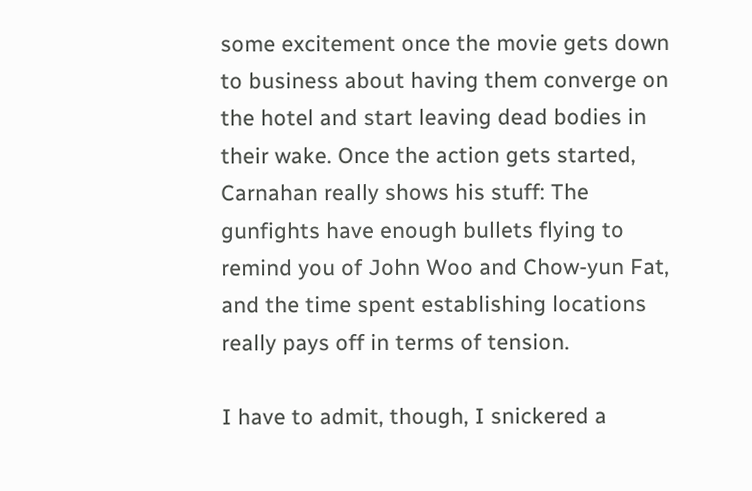some excitement once the movie gets down to business about having them converge on the hotel and start leaving dead bodies in their wake. Once the action gets started, Carnahan really shows his stuff: The gunfights have enough bullets flying to remind you of John Woo and Chow-yun Fat, and the time spent establishing locations really pays off in terms of tension.

I have to admit, though, I snickered a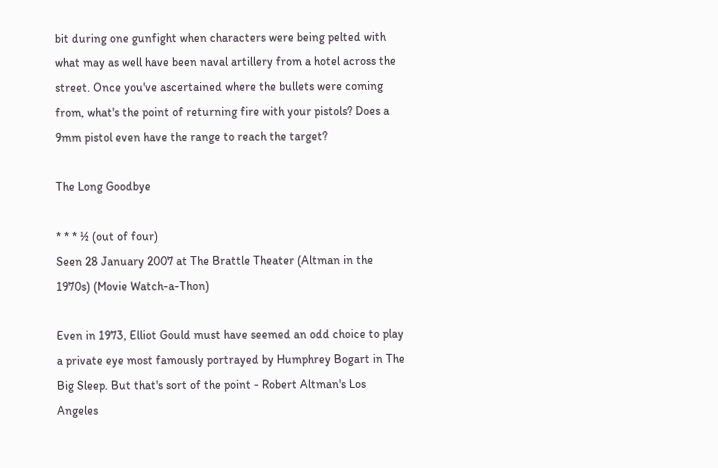bit during one gunfight when characters were being pelted with what may as well have been naval artillery from a hotel across the street. Once you've ascertained where the bullets were coming from, what's the point of returning fire with your pistols? Does a 9mm pistol even have the range to reach the target?

The Long Goodbye

* * * ½ (out of four)
Seen 28 January 2007 at The Brattle Theater (Altman in the 1970s) (Movie Watch-a-Thon)

Even in 1973, Elliot Gould must have seemed an odd choice to play a private eye most famously portrayed by Humphrey Bogart in The Big Sleep. But that's sort of the point - Robert Altman's Los Angeles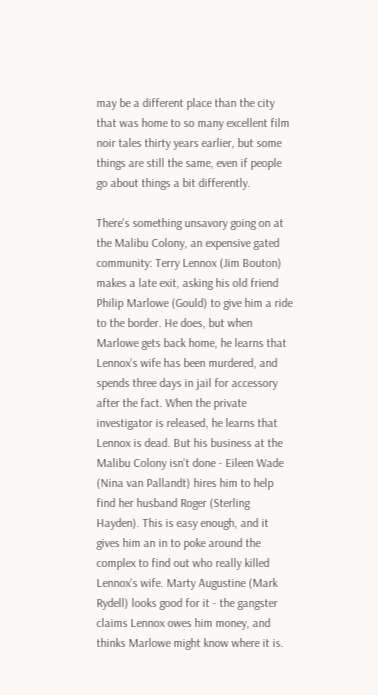may be a different place than the city that was home to so many excellent film noir tales thirty years earlier, but some things are still the same, even if people go about things a bit differently.

There's something unsavory going on at the Malibu Colony, an expensive gated community: Terry Lennox (Jim Bouton) makes a late exit, asking his old friend Philip Marlowe (Gould) to give him a ride to the border. He does, but when Marlowe gets back home, he learns that Lennox's wife has been murdered, and spends three days in jail for accessory after the fact. When the private investigator is released, he learns that Lennox is dead. But his business at the Malibu Colony isn't done - Eileen Wade (Nina van Pallandt) hires him to help find her husband Roger (Sterling Hayden). This is easy enough, and it gives him an in to poke around the complex to find out who really killed Lennox's wife. Marty Augustine (Mark Rydell) looks good for it - the gangster claims Lennox owes him money, and thinks Marlowe might know where it is.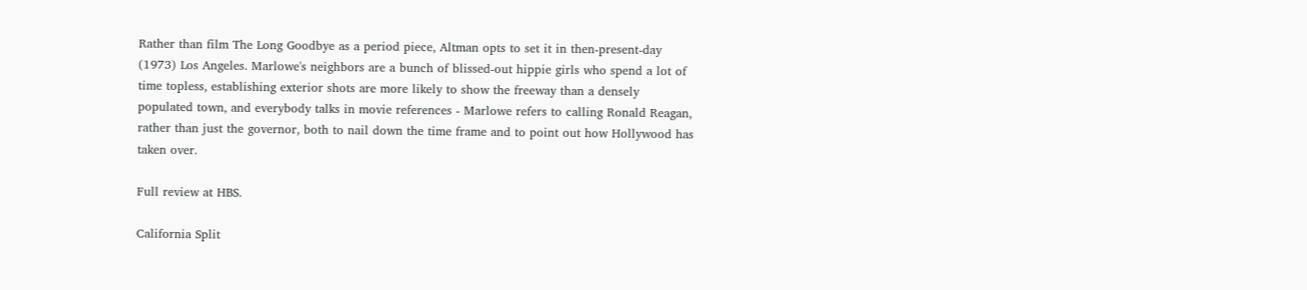Rather than film The Long Goodbye as a period piece, Altman opts to set it in then-present-day (1973) Los Angeles. Marlowe's neighbors are a bunch of blissed-out hippie girls who spend a lot of time topless, establishing exterior shots are more likely to show the freeway than a densely populated town, and everybody talks in movie references - Marlowe refers to calling Ronald Reagan, rather than just the governor, both to nail down the time frame and to point out how Hollywood has taken over.

Full review at HBS.

California Split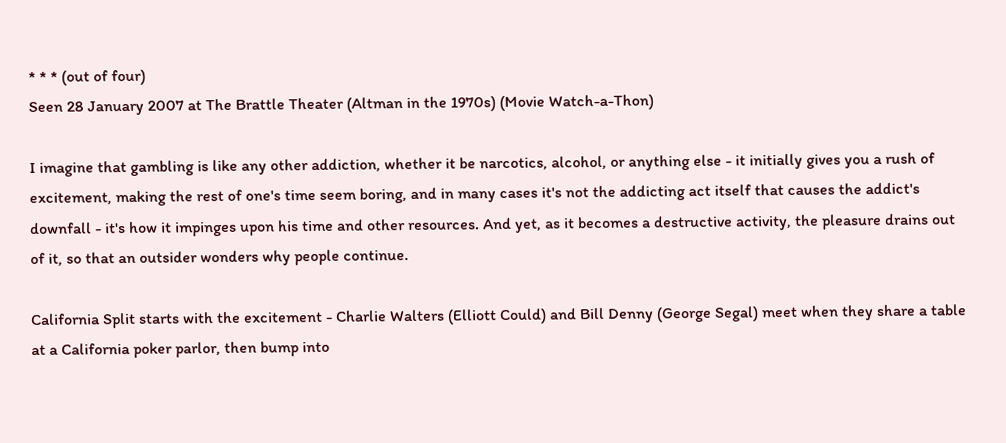* * * (out of four)
Seen 28 January 2007 at The Brattle Theater (Altman in the 1970s) (Movie Watch-a-Thon)

I imagine that gambling is like any other addiction, whether it be narcotics, alcohol, or anything else - it initially gives you a rush of excitement, making the rest of one's time seem boring, and in many cases it's not the addicting act itself that causes the addict's downfall - it's how it impinges upon his time and other resources. And yet, as it becomes a destructive activity, the pleasure drains out of it, so that an outsider wonders why people continue.

California Split starts with the excitement - Charlie Walters (Elliott Could) and Bill Denny (George Segal) meet when they share a table at a California poker parlor, then bump into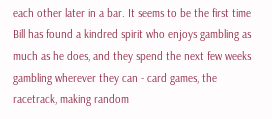each other later in a bar. It seems to be the first time Bill has found a kindred spirit who enjoys gambling as much as he does, and they spend the next few weeks gambling wherever they can - card games, the racetrack, making random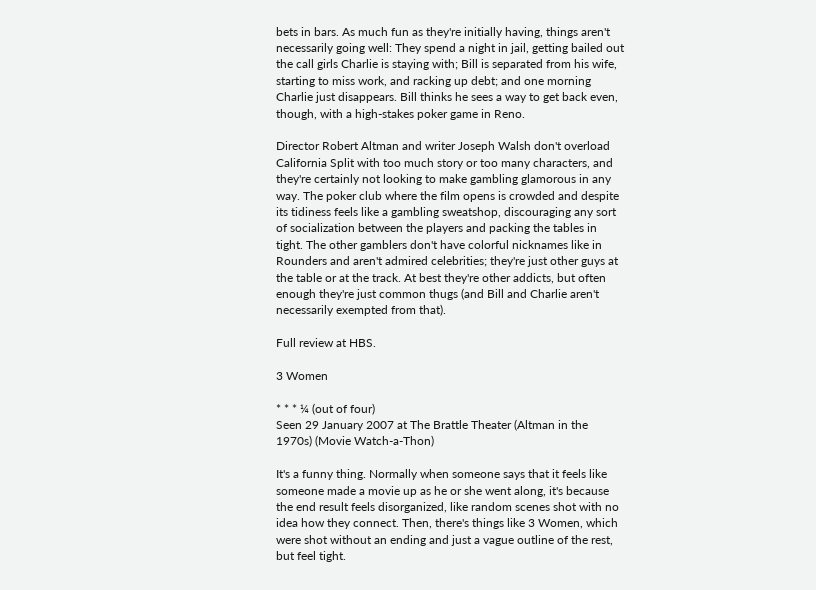bets in bars. As much fun as they're initially having, things aren't necessarily going well: They spend a night in jail, getting bailed out the call girls Charlie is staying with; Bill is separated from his wife, starting to miss work, and racking up debt; and one morning Charlie just disappears. Bill thinks he sees a way to get back even, though, with a high-stakes poker game in Reno.

Director Robert Altman and writer Joseph Walsh don't overload California Split with too much story or too many characters, and they're certainly not looking to make gambling glamorous in any way. The poker club where the film opens is crowded and despite its tidiness feels like a gambling sweatshop, discouraging any sort of socialization between the players and packing the tables in tight. The other gamblers don't have colorful nicknames like in Rounders and aren't admired celebrities; they're just other guys at the table or at the track. At best they're other addicts, but often enough they're just common thugs (and Bill and Charlie aren't necessarily exempted from that).

Full review at HBS.

3 Women

* * * ¼ (out of four)
Seen 29 January 2007 at The Brattle Theater (Altman in the 1970s) (Movie Watch-a-Thon)

It's a funny thing. Normally when someone says that it feels like someone made a movie up as he or she went along, it's because the end result feels disorganized, like random scenes shot with no idea how they connect. Then, there's things like 3 Women, which were shot without an ending and just a vague outline of the rest, but feel tight.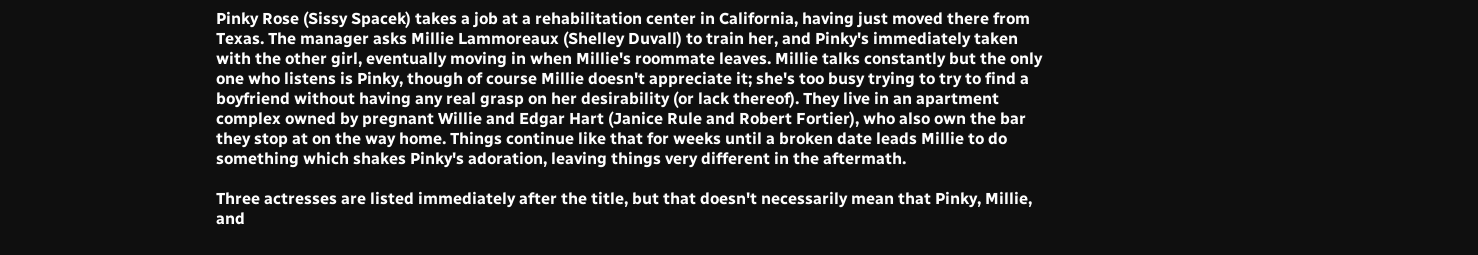Pinky Rose (Sissy Spacek) takes a job at a rehabilitation center in California, having just moved there from Texas. The manager asks Millie Lammoreaux (Shelley Duvall) to train her, and Pinky's immediately taken with the other girl, eventually moving in when Millie's roommate leaves. Millie talks constantly but the only one who listens is Pinky, though of course Millie doesn't appreciate it; she's too busy trying to try to find a boyfriend without having any real grasp on her desirability (or lack thereof). They live in an apartment complex owned by pregnant Willie and Edgar Hart (Janice Rule and Robert Fortier), who also own the bar they stop at on the way home. Things continue like that for weeks until a broken date leads Millie to do something which shakes Pinky's adoration, leaving things very different in the aftermath.

Three actresses are listed immediately after the title, but that doesn't necessarily mean that Pinky, Millie, and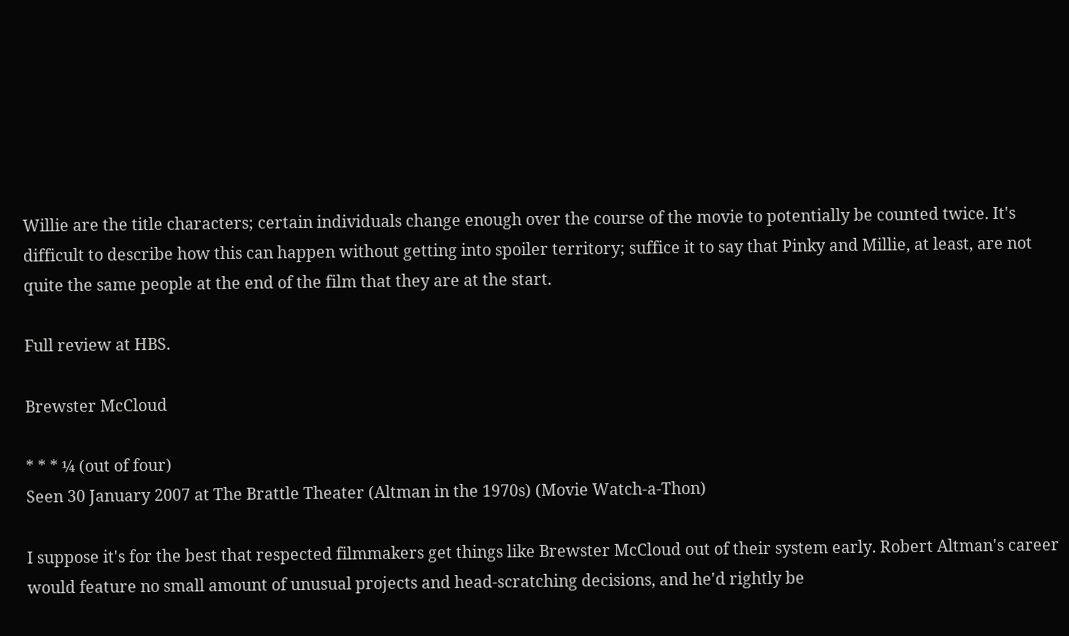Willie are the title characters; certain individuals change enough over the course of the movie to potentially be counted twice. It's difficult to describe how this can happen without getting into spoiler territory; suffice it to say that Pinky and Millie, at least, are not quite the same people at the end of the film that they are at the start.

Full review at HBS.

Brewster McCloud

* * * ¼ (out of four)
Seen 30 January 2007 at The Brattle Theater (Altman in the 1970s) (Movie Watch-a-Thon)

I suppose it's for the best that respected filmmakers get things like Brewster McCloud out of their system early. Robert Altman's career would feature no small amount of unusual projects and head-scratching decisions, and he'd rightly be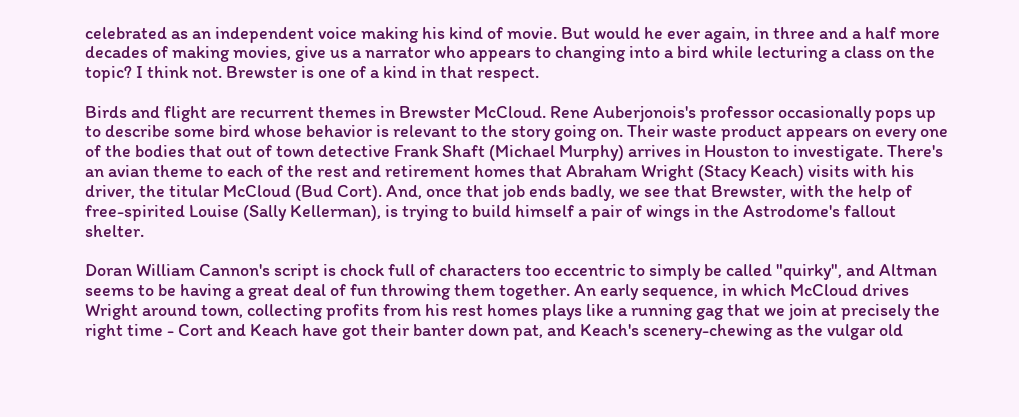celebrated as an independent voice making his kind of movie. But would he ever again, in three and a half more decades of making movies, give us a narrator who appears to changing into a bird while lecturing a class on the topic? I think not. Brewster is one of a kind in that respect.

Birds and flight are recurrent themes in Brewster McCloud. Rene Auberjonois's professor occasionally pops up to describe some bird whose behavior is relevant to the story going on. Their waste product appears on every one of the bodies that out of town detective Frank Shaft (Michael Murphy) arrives in Houston to investigate. There's an avian theme to each of the rest and retirement homes that Abraham Wright (Stacy Keach) visits with his driver, the titular McCloud (Bud Cort). And, once that job ends badly, we see that Brewster, with the help of free-spirited Louise (Sally Kellerman), is trying to build himself a pair of wings in the Astrodome's fallout shelter.

Doran William Cannon's script is chock full of characters too eccentric to simply be called "quirky", and Altman seems to be having a great deal of fun throwing them together. An early sequence, in which McCloud drives Wright around town, collecting profits from his rest homes plays like a running gag that we join at precisely the right time - Cort and Keach have got their banter down pat, and Keach's scenery-chewing as the vulgar old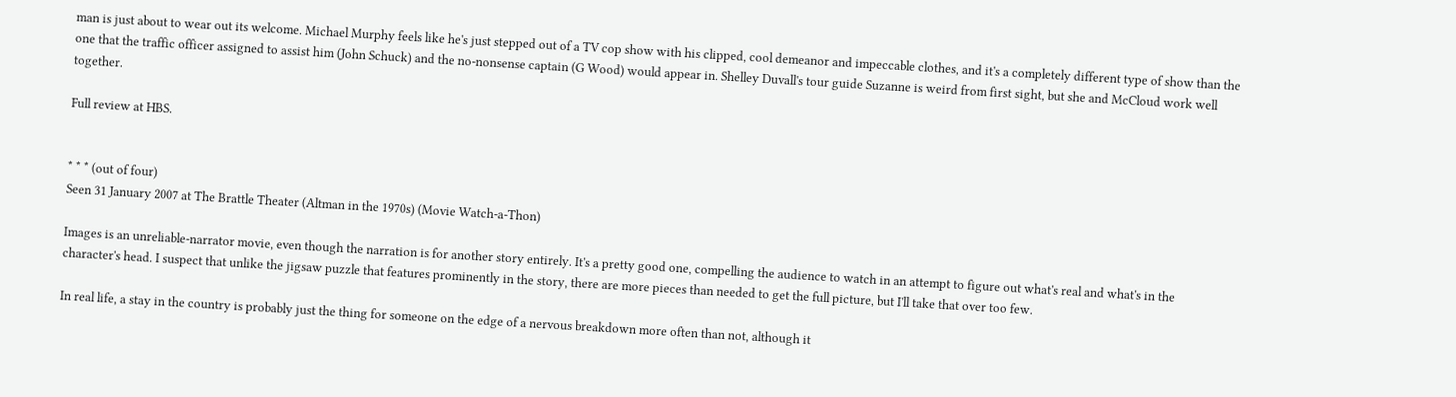man is just about to wear out its welcome. Michael Murphy feels like he's just stepped out of a TV cop show with his clipped, cool demeanor and impeccable clothes, and it's a completely different type of show than the one that the traffic officer assigned to assist him (John Schuck) and the no-nonsense captain (G Wood) would appear in. Shelley Duvall's tour guide Suzanne is weird from first sight, but she and McCloud work well together.

Full review at HBS.


* * * (out of four)
Seen 31 January 2007 at The Brattle Theater (Altman in the 1970s) (Movie Watch-a-Thon)

Images is an unreliable-narrator movie, even though the narration is for another story entirely. It's a pretty good one, compelling the audience to watch in an attempt to figure out what's real and what's in the character's head. I suspect that unlike the jigsaw puzzle that features prominently in the story, there are more pieces than needed to get the full picture, but I'll take that over too few.

In real life, a stay in the country is probably just the thing for someone on the edge of a nervous breakdown more often than not, although it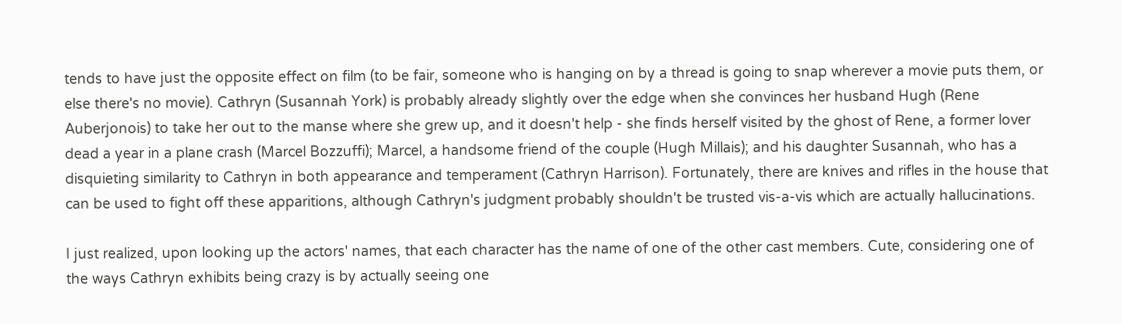tends to have just the opposite effect on film (to be fair, someone who is hanging on by a thread is going to snap wherever a movie puts them, or else there's no movie). Cathryn (Susannah York) is probably already slightly over the edge when she convinces her husband Hugh (Rene Auberjonois) to take her out to the manse where she grew up, and it doesn't help - she finds herself visited by the ghost of Rene, a former lover dead a year in a plane crash (Marcel Bozzuffi); Marcel, a handsome friend of the couple (Hugh Millais); and his daughter Susannah, who has a disquieting similarity to Cathryn in both appearance and temperament (Cathryn Harrison). Fortunately, there are knives and rifles in the house that can be used to fight off these apparitions, although Cathryn's judgment probably shouldn't be trusted vis-a-vis which are actually hallucinations.

I just realized, upon looking up the actors' names, that each character has the name of one of the other cast members. Cute, considering one of the ways Cathryn exhibits being crazy is by actually seeing one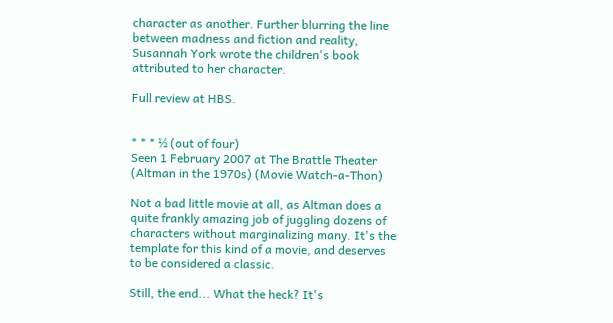character as another. Further blurring the line between madness and fiction and reality, Susannah York wrote the children's book attributed to her character.

Full review at HBS.


* * * ½ (out of four)
Seen 1 February 2007 at The Brattle Theater (Altman in the 1970s) (Movie Watch-a-Thon)

Not a bad little movie at all, as Altman does a quite frankly amazing job of juggling dozens of characters without marginalizing many. It's the template for this kind of a movie, and deserves to be considered a classic.

Still, the end... What the heck? It's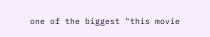one of the biggest "this movie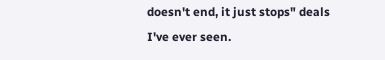doesn't end, it just stops" deals I've ever seen.